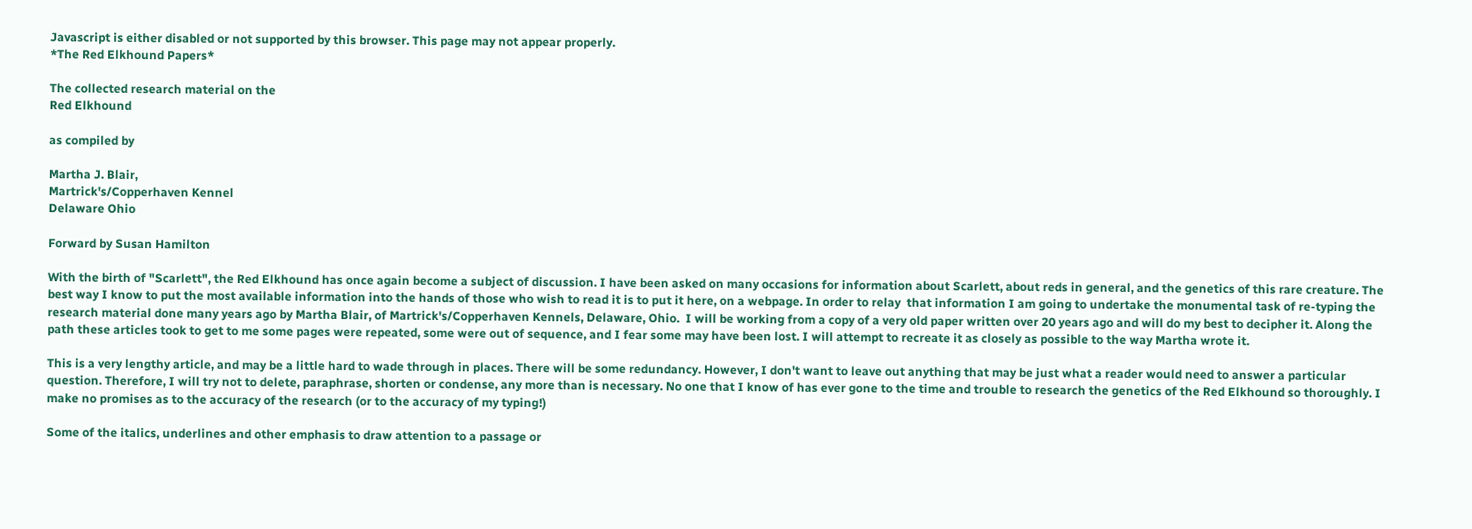Javascript is either disabled or not supported by this browser. This page may not appear properly.
*The Red Elkhound Papers*

The collected research material on the
Red Elkhound

as compiled by

Martha J. Blair,
Martrick's/Copperhaven Kennel
Delaware Ohio

Forward by Susan Hamilton

With the birth of "Scarlett", the Red Elkhound has once again become a subject of discussion. I have been asked on many occasions for information about Scarlett, about reds in general, and the genetics of this rare creature. The best way I know to put the most available information into the hands of those who wish to read it is to put it here, on a webpage. In order to relay  that information I am going to undertake the monumental task of re-typing the research material done many years ago by Martha Blair, of Martrick's/Copperhaven Kennels, Delaware, Ohio.  I will be working from a copy of a very old paper written over 20 years ago and will do my best to decipher it. Along the path these articles took to get to me some pages were repeated, some were out of sequence, and I fear some may have been lost. I will attempt to recreate it as closely as possible to the way Martha wrote it.

This is a very lengthy article, and may be a little hard to wade through in places. There will be some redundancy. However, I don't want to leave out anything that may be just what a reader would need to answer a particular question. Therefore, I will try not to delete, paraphrase, shorten or condense, any more than is necessary. No one that I know of has ever gone to the time and trouble to research the genetics of the Red Elkhound so thoroughly. I make no promises as to the accuracy of the research (or to the accuracy of my typing!)

Some of the italics, underlines and other emphasis to draw attention to a passage or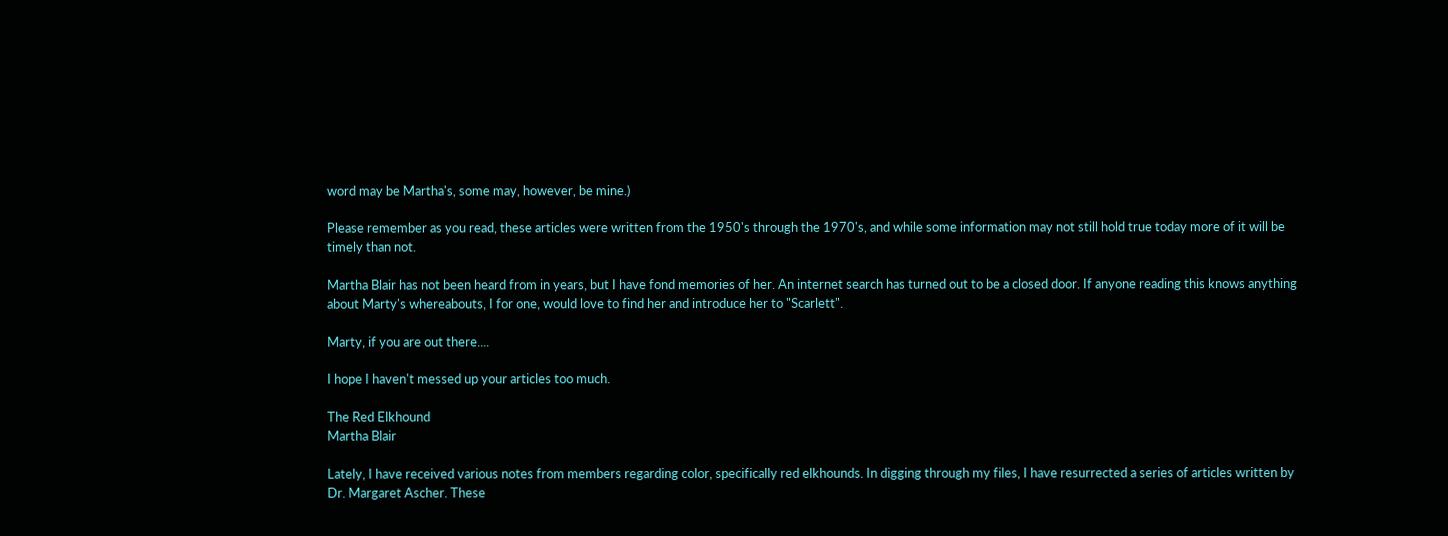word may be Martha's, some may, however, be mine.)

Please remember as you read, these articles were written from the 1950's through the 1970's, and while some information may not still hold true today more of it will be timely than not.

Martha Blair has not been heard from in years, but I have fond memories of her. An internet search has turned out to be a closed door. If anyone reading this knows anything about Marty's whereabouts, I for one, would love to find her and introduce her to "Scarlett".

Marty, if you are out there....

I hope I haven't messed up your articles too much.

The Red Elkhound
Martha Blair

Lately, I have received various notes from members regarding color, specifically red elkhounds. In digging through my files, I have resurrected a series of articles written by Dr. Margaret Ascher. These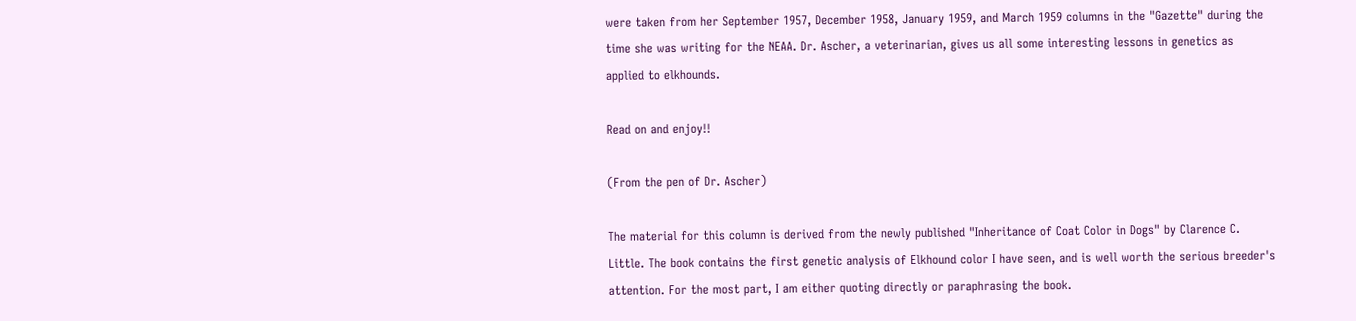were taken from her September 1957, December 1958, January 1959, and March 1959 columns in the "Gazette" during the time she was writing for the NEAA. Dr. Ascher, a veterinarian, gives us all some interesting lessons in genetics as applied to elkhounds.

Read on and enjoy!!

(From the pen of Dr. Ascher)

The material for this column is derived from the newly published "Inheritance of Coat Color in Dogs" by Clarence C. Little. The book contains the first genetic analysis of Elkhound color I have seen, and is well worth the serious breeder's attention. For the most part, I am either quoting directly or paraphrasing the book.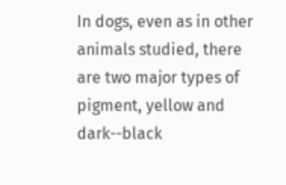In dogs, even as in other animals studied, there are two major types of pigment, yellow and dark--black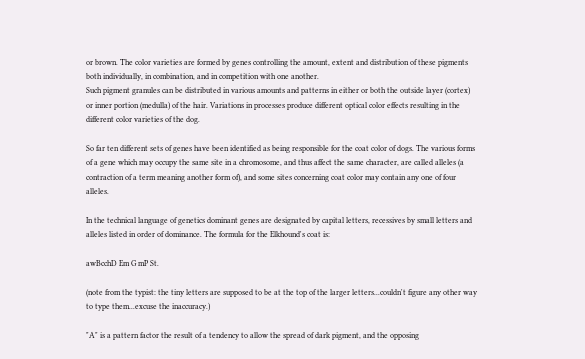or brown. The color varieties are formed by genes controlling the amount, extent and distribution of these pigments both individually, in combination, and in competition with one another.
Such pigment granules can be distributed in various amounts and patterns in either or both the outside layer (cortex) or inner portion (medulla) of the hair. Variations in processes produce different optical color effects resulting in the different color varieties of the dog.

So far ten different sets of genes have been identified as being responsible for the coat color of dogs. The various forms of a gene which may occupy the same site in a chromosome, and thus affect the same character, are called alleles (a contraction of a term meaning another form of), and some sites concerning coat color may contain any one of four alleles.

In the technical language of genetics dominant genes are designated by capital letters, recessives by small letters and alleles listed in order of dominance. The formula for the Elkhound's coat is:

awBcchD Em G mP St.

(note from the typist: the tiny letters are supposed to be at the top of the larger letters...couldn't figure any other way to type them...excuse the inaccuracy.)

"A" is a pattern factor the result of a tendency to allow the spread of dark pigment, and the opposing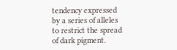tendency expressed by a series of alleles to restrict the spread of dark pigment.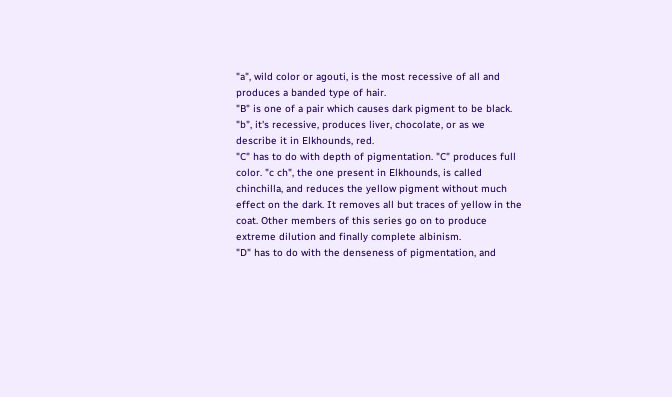"a", wild color or agouti, is the most recessive of all and produces a banded type of hair.
"B" is one of a pair which causes dark pigment to be black. "b", it's recessive, produces liver, chocolate, or as we describe it in Elkhounds, red.
"C" has to do with depth of pigmentation. "C" produces full color. "c ch", the one present in Elkhounds, is called chinchilla, and reduces the yellow pigment without much effect on the dark. It removes all but traces of yellow in the coat. Other members of this series go on to produce extreme dilution and finally complete albinism.
"D" has to do with the denseness of pigmentation, and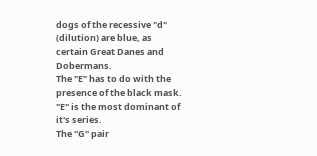dogs of the recessive "d" (dilution) are blue, as certain Great Danes and Dobermans.
The "E" has to do with the presence of the black mask. "E" is the most dominant of it's series.
The "G" pair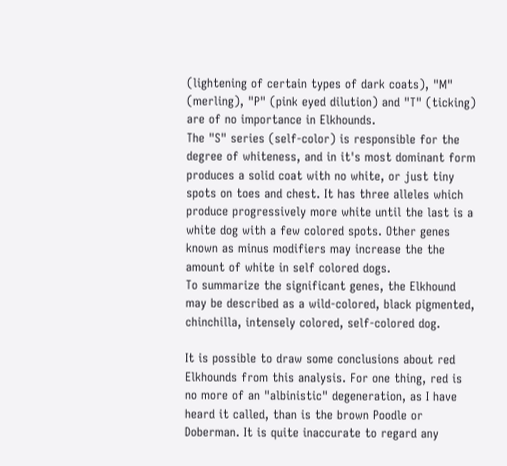(lightening of certain types of dark coats), "M" (merling), "P" (pink eyed dilution) and "T" (ticking) are of no importance in Elkhounds.
The "S" series (self-color) is responsible for the degree of whiteness, and in it's most dominant form produces a solid coat with no white, or just tiny spots on toes and chest. It has three alleles which produce progressively more white until the last is a white dog with a few colored spots. Other genes known as minus modifiers may increase the the amount of white in self colored dogs.
To summarize the significant genes, the Elkhound may be described as a wild-colored, black pigmented, chinchilla, intensely colored, self-colored dog.

It is possible to draw some conclusions about red Elkhounds from this analysis. For one thing, red is no more of an "albinistic" degeneration, as I have heard it called, than is the brown Poodle or Doberman. It is quite inaccurate to regard any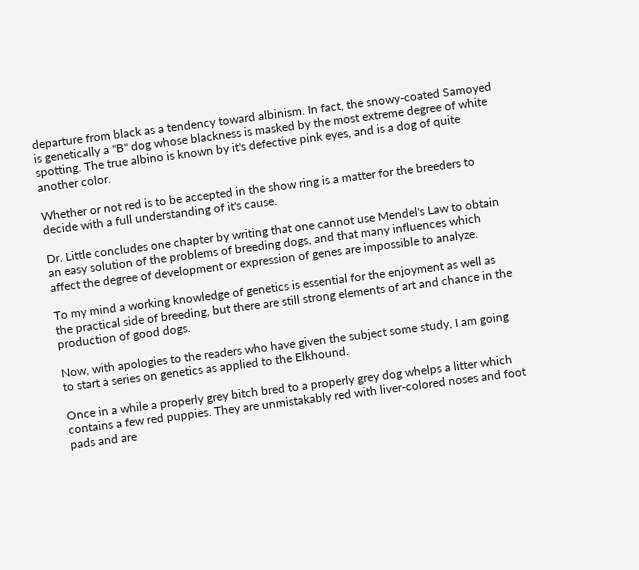departure from black as a tendency toward albinism. In fact, the snowy-coated Samoyed is genetically a "B" dog whose blackness is masked by the most extreme degree of white spotting. The true albino is known by it's defective pink eyes, and is a dog of quite another color.

Whether or not red is to be accepted in the show ring is a matter for the breeders to decide with a full understanding of it's cause.

Dr. Little concludes one chapter by writing that one cannot use Mendel's Law to obtain an easy solution of the problems of breeding dogs, and that many influences which affect the degree of development or expression of genes are impossible to analyze.

To my mind a working knowledge of genetics is essential for the enjoyment as well as the practical side of breeding, but there are still strong elements of art and chance in the production of good dogs.

Now, with apologies to the readers who have given the subject some study, I am going to start a series on genetics as applied to the Elkhound.

Once in a while a properly grey bitch bred to a properly grey dog whelps a litter which contains a few red puppies. They are unmistakably red with liver-colored noses and foot pads and are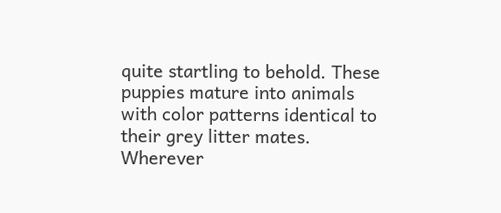quite startling to behold. These puppies mature into animals with color patterns identical to their grey litter mates. Wherever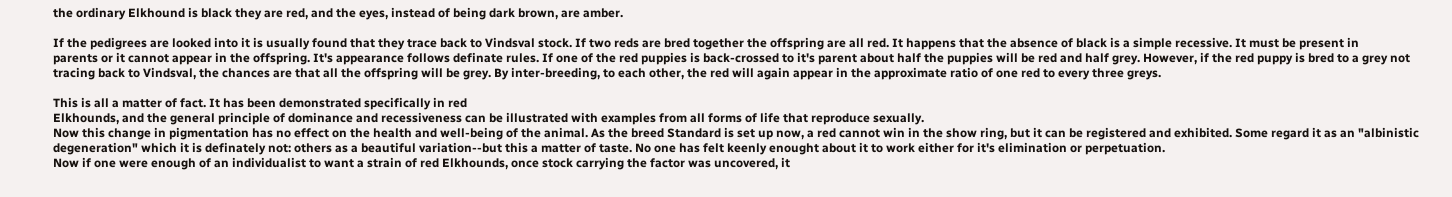the ordinary Elkhound is black they are red, and the eyes, instead of being dark brown, are amber.

If the pedigrees are looked into it is usually found that they trace back to Vindsval stock. If two reds are bred together the offspring are all red. It happens that the absence of black is a simple recessive. It must be present in
parents or it cannot appear in the offspring. It's appearance follows definate rules. If one of the red puppies is back-crossed to it's parent about half the puppies will be red and half grey. However, if the red puppy is bred to a grey not tracing back to Vindsval, the chances are that all the offspring will be grey. By inter-breeding, to each other, the red will again appear in the approximate ratio of one red to every three greys.

This is all a matter of fact. It has been demonstrated specifically in red
Elkhounds, and the general principle of dominance and recessiveness can be illustrated with examples from all forms of life that reproduce sexually.
Now this change in pigmentation has no effect on the health and well-being of the animal. As the breed Standard is set up now, a red cannot win in the show ring, but it can be registered and exhibited. Some regard it as an "albinistic degeneration" which it is definately not: others as a beautiful variation--but this a matter of taste. No one has felt keenly enought about it to work either for it's elimination or perpetuation.
Now if one were enough of an individualist to want a strain of red Elkhounds, once stock carrying the factor was uncovered, it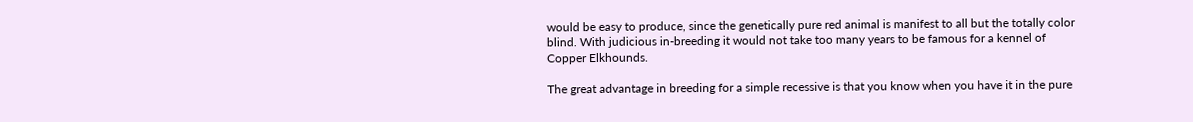would be easy to produce, since the genetically pure red animal is manifest to all but the totally color blind. With judicious in-breeding it would not take too many years to be famous for a kennel of Copper Elkhounds.

The great advantage in breeding for a simple recessive is that you know when you have it in the pure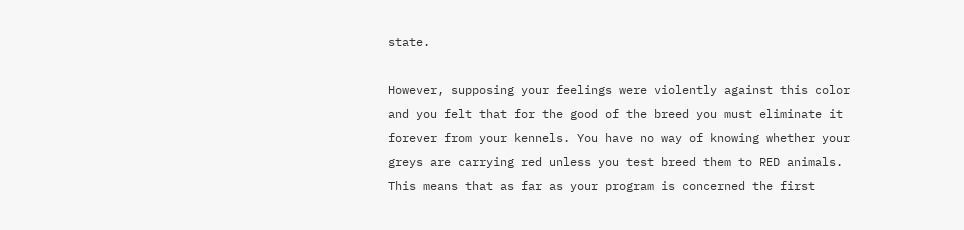state.

However, supposing your feelings were violently against this color and you felt that for the good of the breed you must eliminate it forever from your kennels. You have no way of knowing whether your greys are carrying red unless you test breed them to RED animals. This means that as far as your program is concerned the first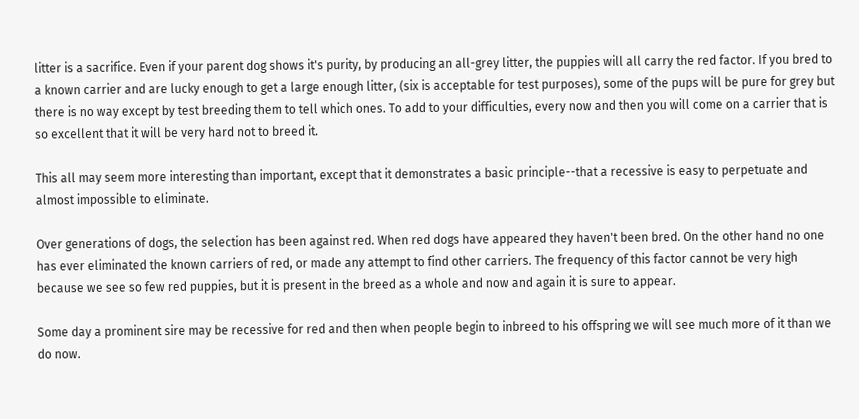litter is a sacrifice. Even if your parent dog shows it's purity, by producing an all-grey litter, the puppies will all carry the red factor. If you bred to a known carrier and are lucky enough to get a large enough litter, (six is acceptable for test purposes), some of the pups will be pure for grey but there is no way except by test breeding them to tell which ones. To add to your difficulties, every now and then you will come on a carrier that is so excellent that it will be very hard not to breed it.

This all may seem more interesting than important, except that it demonstrates a basic principle--that a recessive is easy to perpetuate and
almost impossible to eliminate.

Over generations of dogs, the selection has been against red. When red dogs have appeared they haven't been bred. On the other hand no one has ever eliminated the known carriers of red, or made any attempt to find other carriers. The frequency of this factor cannot be very high because we see so few red puppies, but it is present in the breed as a whole and now and again it is sure to appear.

Some day a prominent sire may be recessive for red and then when people begin to inbreed to his offspring we will see much more of it than we do now.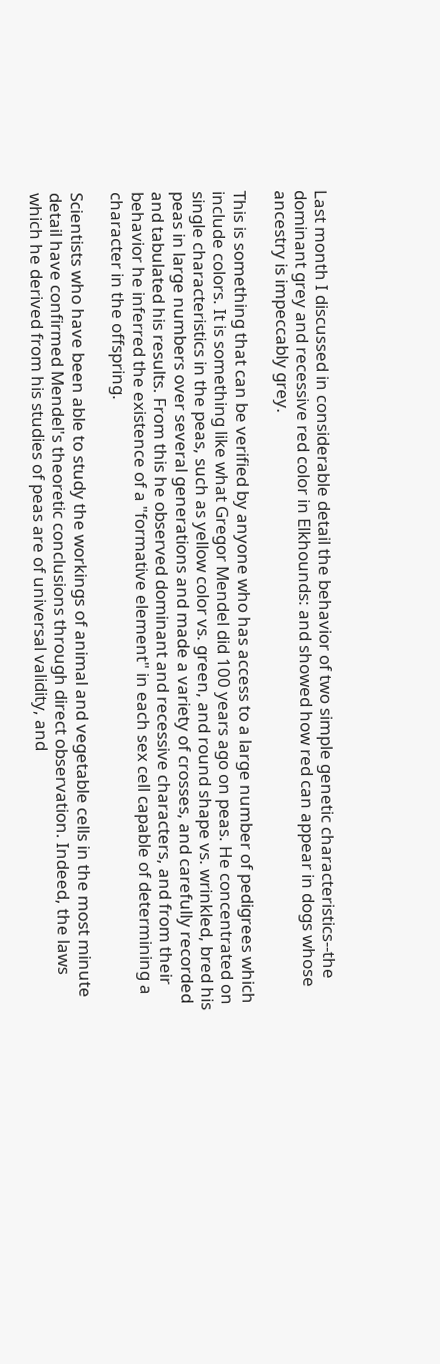Last month I discussed in considerable detail the behavior of two simple genetic characteristics--the dominant grey and recessive red color in Elkhounds: and showed how red can appear in dogs whose ancestry is impeccably grey.

This is something that can be verified by anyone who has access to a large number of pedigrees which include colors. It is something like what Gregor Mendel did 100 years ago on peas. He concentrated on single characteristics in the peas, such as yellow color vs. green, and round shape vs. wrinkled, bred his peas in large numbers over several generations and made a variety of crosses, and carefully recorded and tabulated his results. From this he observed dominant and recessive characters, and from their behavior he inferred the existence of a "formative element" in each sex cell capable of determining a character in the offspring.

Scientists who have been able to study the workings of animal and vegetable cells in the most minute detail have confirmed Mendel's theoretic conclusions through direct observation. Indeed, the laws which he derived from his studies of peas are of universal validity, and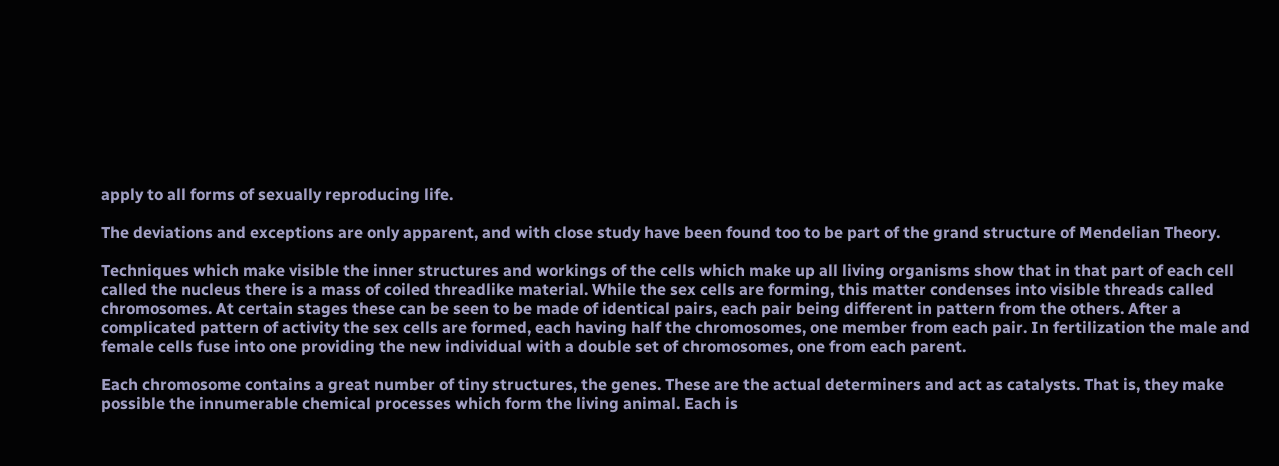apply to all forms of sexually reproducing life.

The deviations and exceptions are only apparent, and with close study have been found too to be part of the grand structure of Mendelian Theory.

Techniques which make visible the inner structures and workings of the cells which make up all living organisms show that in that part of each cell called the nucleus there is a mass of coiled threadlike material. While the sex cells are forming, this matter condenses into visible threads called chromosomes. At certain stages these can be seen to be made of identical pairs, each pair being different in pattern from the others. After a complicated pattern of activity the sex cells are formed, each having half the chromosomes, one member from each pair. In fertilization the male and female cells fuse into one providing the new individual with a double set of chromosomes, one from each parent.

Each chromosome contains a great number of tiny structures, the genes. These are the actual determiners and act as catalysts. That is, they make possible the innumerable chemical processes which form the living animal. Each is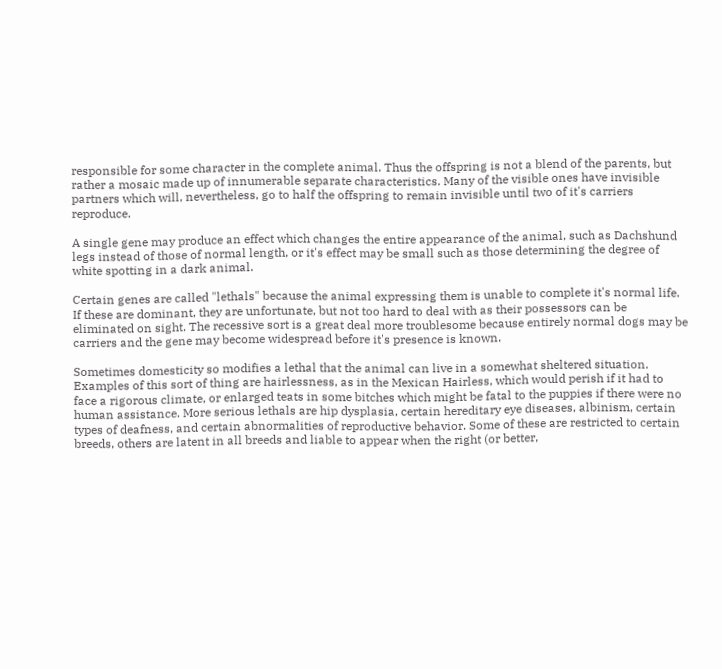responsible for some character in the complete animal. Thus the offspring is not a blend of the parents, but rather a mosaic made up of innumerable separate characteristics. Many of the visible ones have invisible partners which will, nevertheless, go to half the offspring to remain invisible until two of it's carriers reproduce.

A single gene may produce an effect which changes the entire appearance of the animal, such as Dachshund legs instead of those of normal length, or it's effect may be small such as those determining the degree of white spotting in a dark animal.

Certain genes are called "lethals" because the animal expressing them is unable to complete it's normal life. If these are dominant, they are unfortunate, but not too hard to deal with as their possessors can be eliminated on sight. The recessive sort is a great deal more troublesome because entirely normal dogs may be carriers and the gene may become widespread before it's presence is known.

Sometimes domesticity so modifies a lethal that the animal can live in a somewhat sheltered situation. Examples of this sort of thing are hairlessness, as in the Mexican Hairless, which would perish if it had to face a rigorous climate, or enlarged teats in some bitches which might be fatal to the puppies if there were no human assistance. More serious lethals are hip dysplasia, certain hereditary eye diseases, albinism, certain types of deafness, and certain abnormalities of reproductive behavior. Some of these are restricted to certain breeds, others are latent in all breeds and liable to appear when the right (or better,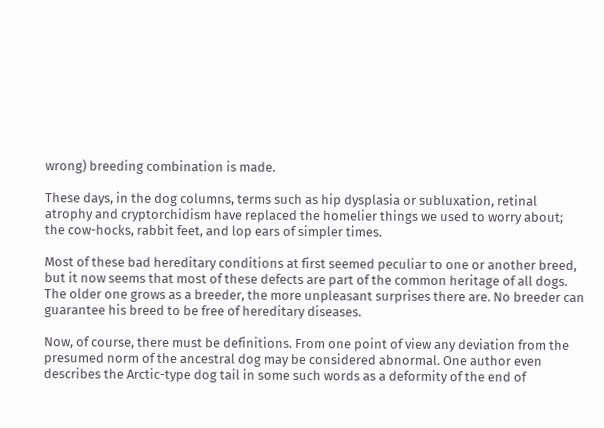wrong) breeding combination is made.

These days, in the dog columns, terms such as hip dysplasia or subluxation, retinal atrophy and cryptorchidism have replaced the homelier things we used to worry about; the cow-hocks, rabbit feet, and lop ears of simpler times.

Most of these bad hereditary conditions at first seemed peculiar to one or another breed, but it now seems that most of these defects are part of the common heritage of all dogs. The older one grows as a breeder, the more unpleasant surprises there are. No breeder can guarantee his breed to be free of hereditary diseases.

Now, of course, there must be definitions. From one point of view any deviation from the presumed norm of the ancestral dog may be considered abnormal. One author even describes the Arctic-type dog tail in some such words as a deformity of the end of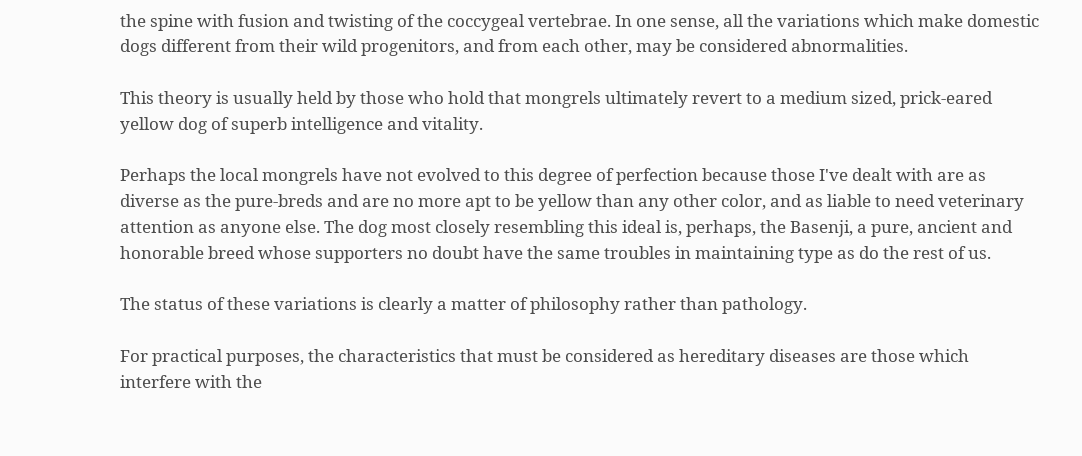the spine with fusion and twisting of the coccygeal vertebrae. In one sense, all the variations which make domestic dogs different from their wild progenitors, and from each other, may be considered abnormalities.

This theory is usually held by those who hold that mongrels ultimately revert to a medium sized, prick-eared yellow dog of superb intelligence and vitality.

Perhaps the local mongrels have not evolved to this degree of perfection because those I've dealt with are as diverse as the pure-breds and are no more apt to be yellow than any other color, and as liable to need veterinary attention as anyone else. The dog most closely resembling this ideal is, perhaps, the Basenji, a pure, ancient and honorable breed whose supporters no doubt have the same troubles in maintaining type as do the rest of us.

The status of these variations is clearly a matter of philosophy rather than pathology.

For practical purposes, the characteristics that must be considered as hereditary diseases are those which interfere with the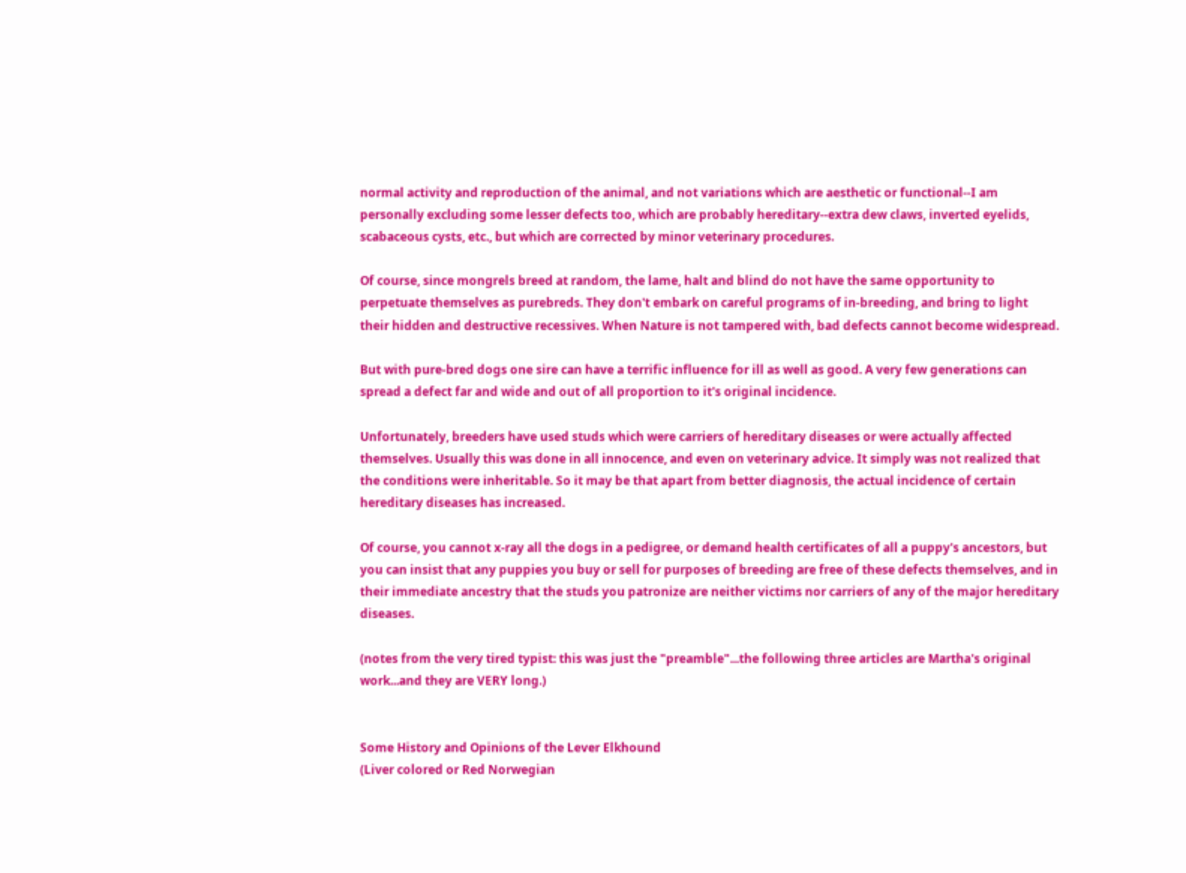normal activity and reproduction of the animal, and not variations which are aesthetic or functional--I am personally excluding some lesser defects too, which are probably hereditary--extra dew claws, inverted eyelids, scabaceous cysts, etc., but which are corrected by minor veterinary procedures.

Of course, since mongrels breed at random, the lame, halt and blind do not have the same opportunity to perpetuate themselves as purebreds. They don't embark on careful programs of in-breeding, and bring to light their hidden and destructive recessives. When Nature is not tampered with, bad defects cannot become widespread.

But with pure-bred dogs one sire can have a terrific influence for ill as well as good. A very few generations can spread a defect far and wide and out of all proportion to it's original incidence.

Unfortunately, breeders have used studs which were carriers of hereditary diseases or were actually affected themselves. Usually this was done in all innocence, and even on veterinary advice. It simply was not realized that the conditions were inheritable. So it may be that apart from better diagnosis, the actual incidence of certain hereditary diseases has increased.

Of course, you cannot x-ray all the dogs in a pedigree, or demand health certificates of all a puppy's ancestors, but you can insist that any puppies you buy or sell for purposes of breeding are free of these defects themselves, and in their immediate ancestry that the studs you patronize are neither victims nor carriers of any of the major hereditary diseases.

(notes from the very tired typist: this was just the "preamble"...the following three articles are Martha's original work...and they are VERY long.)


Some History and Opinions of the Lever Elkhound
(Liver colored or Red Norwegian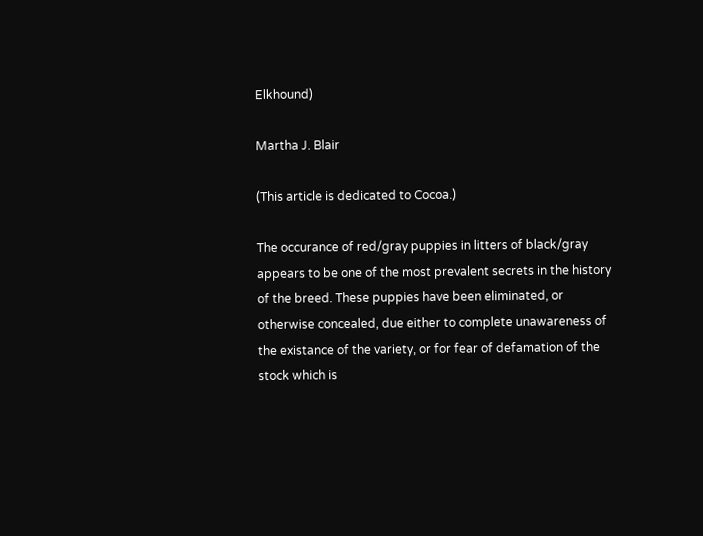Elkhound)

Martha J. Blair

(This article is dedicated to Cocoa.)

The occurance of red/gray puppies in litters of black/gray appears to be one of the most prevalent secrets in the history of the breed. These puppies have been eliminated, or otherwise concealed, due either to complete unawareness of the existance of the variety, or for fear of defamation of the stock which is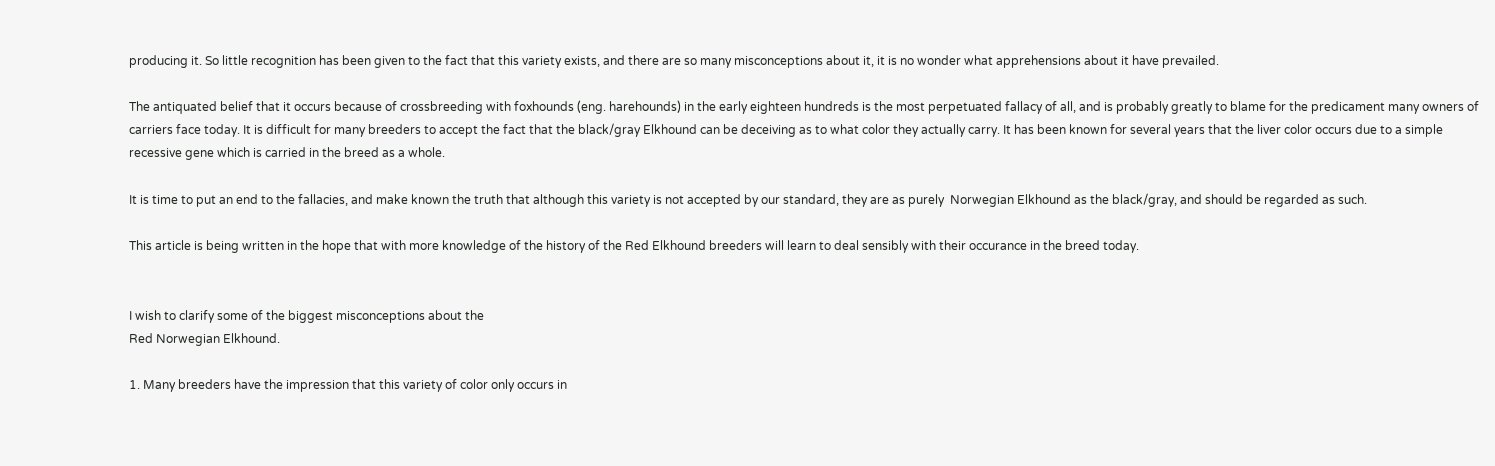producing it. So little recognition has been given to the fact that this variety exists, and there are so many misconceptions about it, it is no wonder what apprehensions about it have prevailed.

The antiquated belief that it occurs because of crossbreeding with foxhounds (eng. harehounds) in the early eighteen hundreds is the most perpetuated fallacy of all, and is probably greatly to blame for the predicament many owners of carriers face today. It is difficult for many breeders to accept the fact that the black/gray Elkhound can be deceiving as to what color they actually carry. It has been known for several years that the liver color occurs due to a simple recessive gene which is carried in the breed as a whole.

It is time to put an end to the fallacies, and make known the truth that although this variety is not accepted by our standard, they are as purely  Norwegian Elkhound as the black/gray, and should be regarded as such.

This article is being written in the hope that with more knowledge of the history of the Red Elkhound breeders will learn to deal sensibly with their occurance in the breed today.


I wish to clarify some of the biggest misconceptions about the
Red Norwegian Elkhound.

1. Many breeders have the impression that this variety of color only occurs in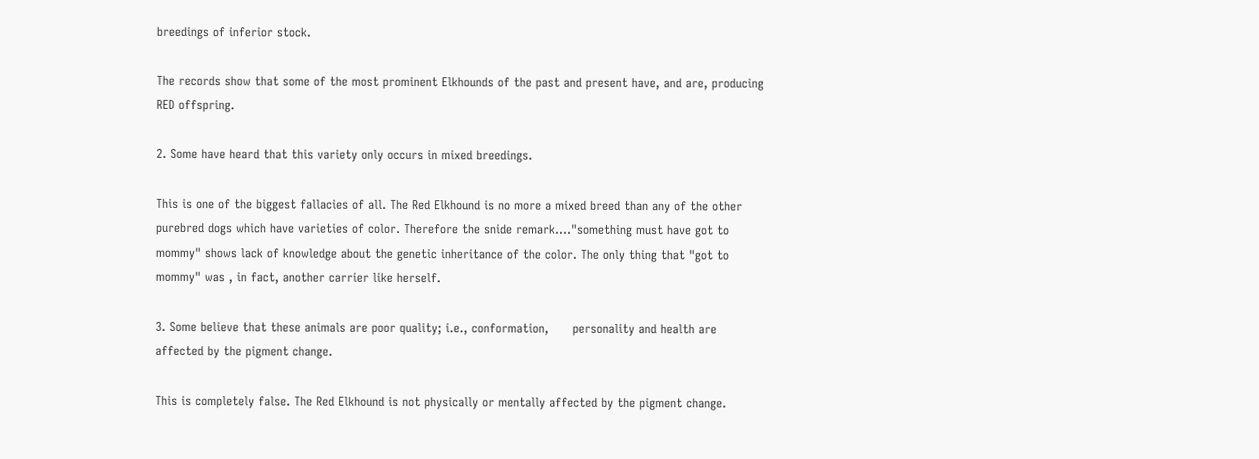breedings of inferior stock.

The records show that some of the most prominent Elkhounds of the past and present have, and are, producing RED offspring.

2. Some have heard that this variety only occurs in mixed breedings.

This is one of the biggest fallacies of all. The Red Elkhound is no more a mixed breed than any of the other purebred dogs which have varieties of color. Therefore the snide remark...."something must have got to mommy" shows lack of knowledge about the genetic inheritance of the color. The only thing that "got to mommy" was , in fact, another carrier like herself.

3. Some believe that these animals are poor quality; i.e., conformation,      personality and health are affected by the pigment change.

This is completely false. The Red Elkhound is not physically or mentally affected by the pigment change.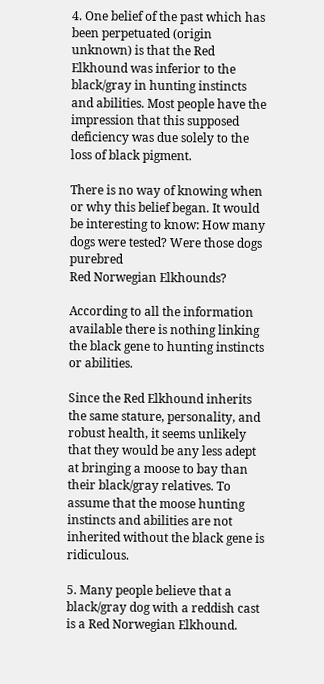4. One belief of the past which has been perpetuated (origin unknown) is that the Red Elkhound was inferior to the black/gray in hunting instincts and abilities. Most people have the impression that this supposed deficiency was due solely to the loss of black pigment.

There is no way of knowing when or why this belief began. It would be interesting to know: How many dogs were tested? Were those dogs purebred
Red Norwegian Elkhounds?

According to all the information available there is nothing linking the black gene to hunting instincts or abilities.

Since the Red Elkhound inherits the same stature, personality, and robust health, it seems unlikely that they would be any less adept at bringing a moose to bay than their black/gray relatives. To assume that the moose hunting instincts and abilities are not inherited without the black gene is ridiculous.

5. Many people believe that a black/gray dog with a reddish cast is a Red Norwegian Elkhound.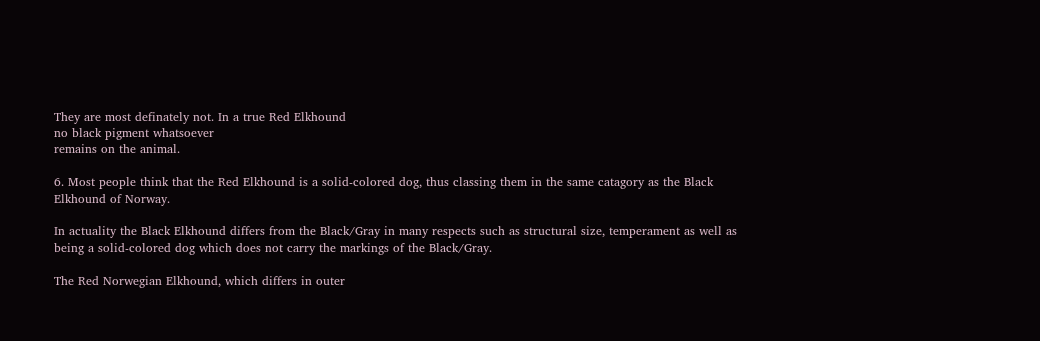They are most definately not. In a true Red Elkhound
no black pigment whatsoever
remains on the animal.

6. Most people think that the Red Elkhound is a solid-colored dog, thus classing them in the same catagory as the Black Elkhound of Norway.

In actuality the Black Elkhound differs from the Black/Gray in many respects such as structural size, temperament as well as being a solid-colored dog which does not carry the markings of the Black/Gray.

The Red Norwegian Elkhound, which differs in outer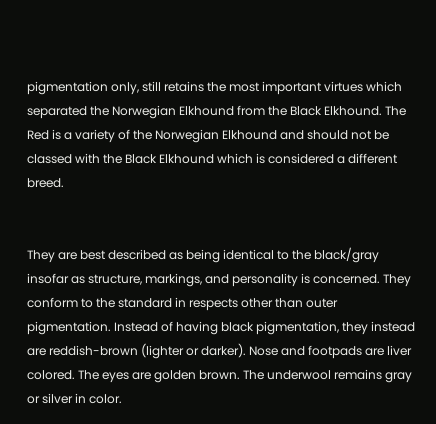pigmentation only, still retains the most important virtues which separated the Norwegian Elkhound from the Black Elkhound. The Red is a variety of the Norwegian Elkhound and should not be classed with the Black Elkhound which is considered a different breed.


They are best described as being identical to the black/gray insofar as structure, markings, and personality is concerned. They conform to the standard in respects other than outer pigmentation. Instead of having black pigmentation, they instead are reddish-brown (lighter or darker). Nose and footpads are liver colored. The eyes are golden brown. The underwool remains gray or silver in color.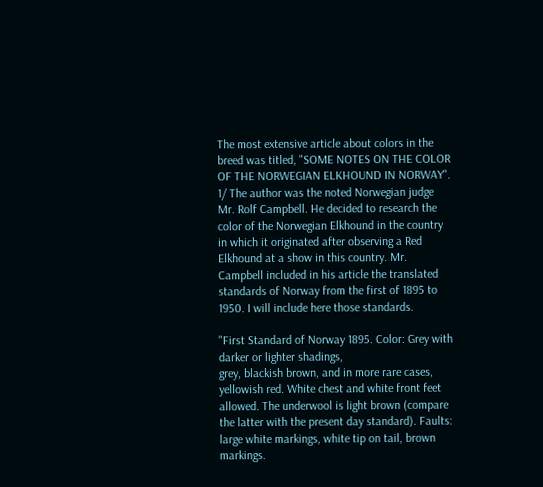The most extensive article about colors in the breed was titled, "SOME NOTES ON THE COLOR OF THE NORWEGIAN ELKHOUND IN NORWAY". 1/ The author was the noted Norwegian judge Mr. Rolf Campbell. He decided to research the color of the Norwegian Elkhound in the country in which it originated after observing a Red Elkhound at a show in this country. Mr. Campbell included in his article the translated standards of Norway from the first of 1895 to 1950. I will include here those standards.

"First Standard of Norway 1895. Color: Grey with darker or lighter shadings,
grey, blackish brown, and in more rare cases, yellowish red. White chest and white front feet allowed. The underwool is light brown (compare the latter with the present day standard). Faults: large white markings, white tip on tail, brown markings.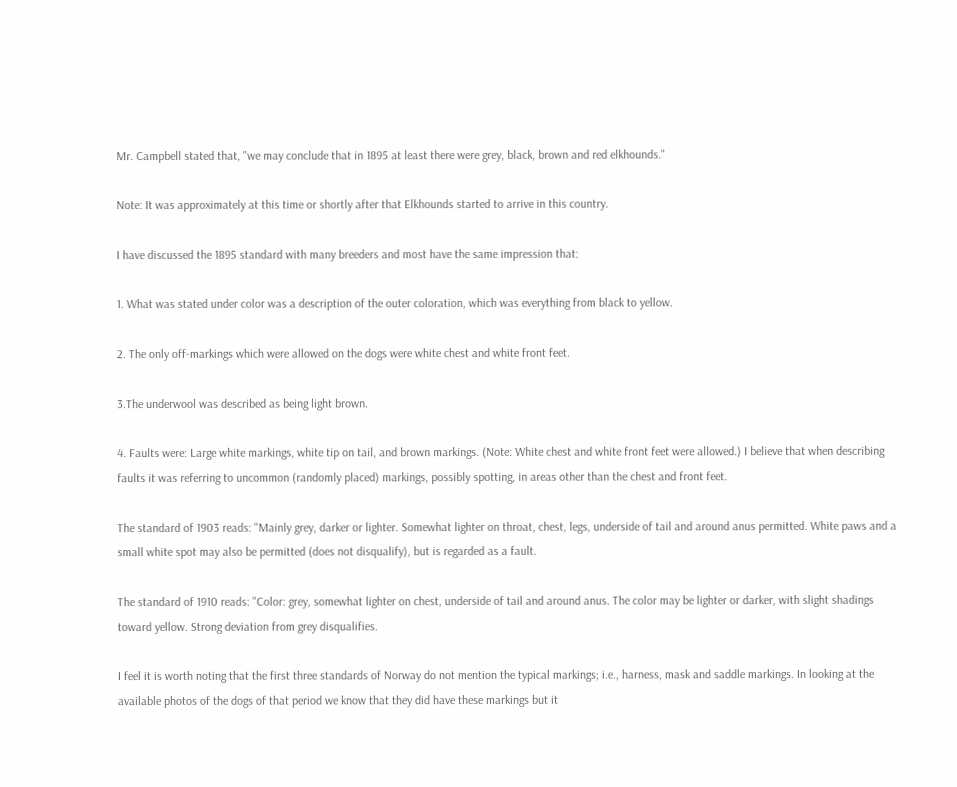Mr. Campbell stated that, "we may conclude that in 1895 at least there were grey, black, brown and red elkhounds."

Note: It was approximately at this time or shortly after that Elkhounds started to arrive in this country.

I have discussed the 1895 standard with many breeders and most have the same impression that:

1. What was stated under color was a description of the outer coloration, which was everything from black to yellow.

2. The only off-markings which were allowed on the dogs were white chest and white front feet.

3.The underwool was described as being light brown.

4. Faults were: Large white markings, white tip on tail, and brown markings. (Note: White chest and white front feet were allowed.) I believe that when describing faults it was referring to uncommon (randomly placed) markings, possibly spotting, in areas other than the chest and front feet.

The standard of 1903 reads: "Mainly grey, darker or lighter. Somewhat lighter on throat, chest, legs, underside of tail and around anus permitted. White paws and a small white spot may also be permitted (does not disqualify), but is regarded as a fault.

The standard of 1910 reads: "Color: grey, somewhat lighter on chest, underside of tail and around anus. The color may be lighter or darker, with slight shadings toward yellow. Strong deviation from grey disqualifies.

I feel it is worth noting that the first three standards of Norway do not mention the typical markings; i.e., harness, mask and saddle markings. In looking at the available photos of the dogs of that period we know that they did have these markings but it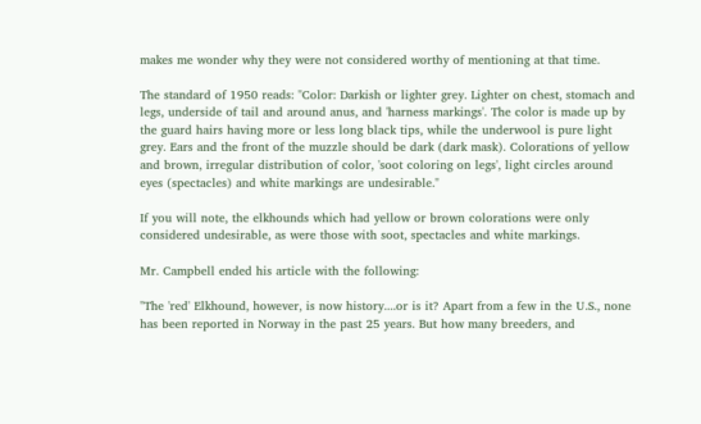makes me wonder why they were not considered worthy of mentioning at that time.

The standard of 1950 reads: "Color: Darkish or lighter grey. Lighter on chest, stomach and legs, underside of tail and around anus, and 'harness markings'. The color is made up by the guard hairs having more or less long black tips, while the underwool is pure light grey. Ears and the front of the muzzle should be dark (dark mask). Colorations of yellow and brown, irregular distribution of color, 'soot coloring on legs', light circles around eyes (spectacles) and white markings are undesirable."

If you will note, the elkhounds which had yellow or brown colorations were only considered undesirable, as were those with soot, spectacles and white markings.

Mr. Campbell ended his article with the following:

"The 'red' Elkhound, however, is now history....or is it? Apart from a few in the U.S., none has been reported in Norway in the past 25 years. But how many breeders, and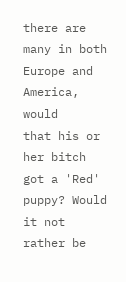there are many in both Europe and America, would
that his or her bitch got a 'Red' puppy? Would it not rather be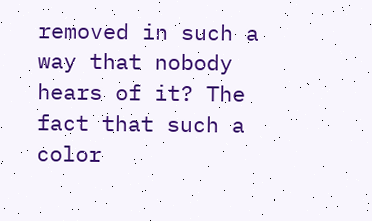removed in such a way that nobody hears of it? The fact that such a color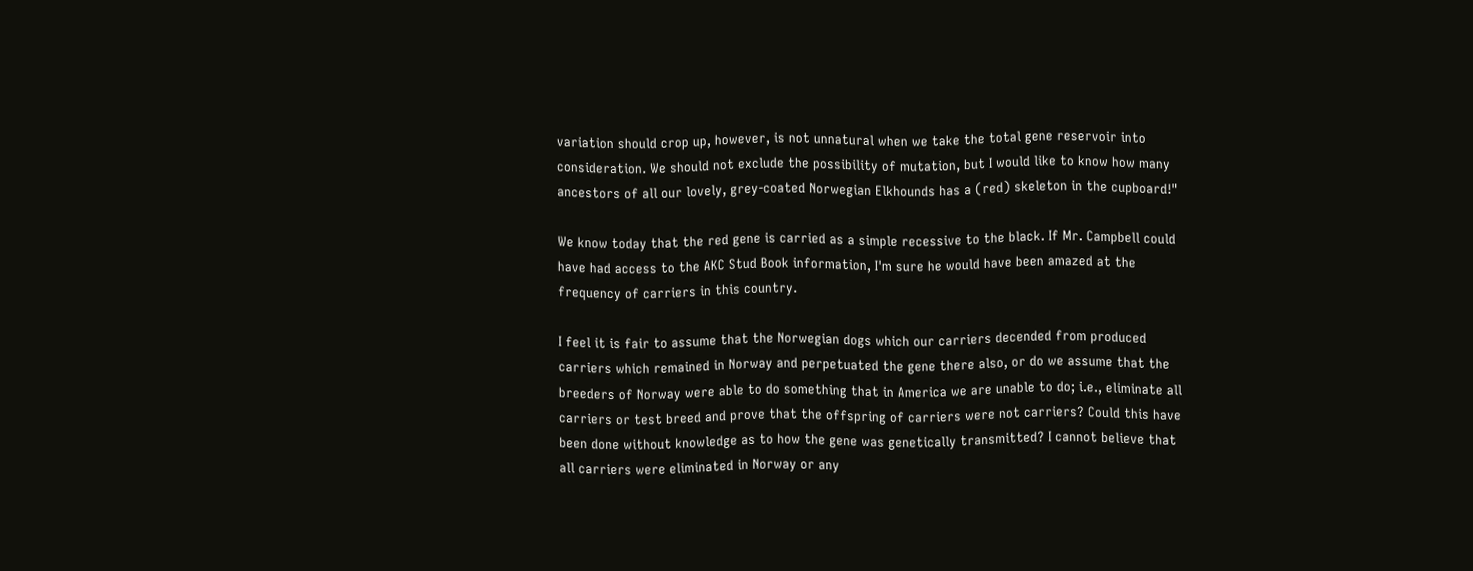variation should crop up, however, is not unnatural when we take the total gene reservoir into consideration. We should not exclude the possibility of mutation, but I would like to know how many ancestors of all our lovely, grey-coated Norwegian Elkhounds has a (red) skeleton in the cupboard!"

We know today that the red gene is carried as a simple recessive to the black. If Mr. Campbell could have had access to the AKC Stud Book information, I'm sure he would have been amazed at the frequency of carriers in this country.

I feel it is fair to assume that the Norwegian dogs which our carriers decended from produced carriers which remained in Norway and perpetuated the gene there also, or do we assume that the breeders of Norway were able to do something that in America we are unable to do; i.e., eliminate all carriers or test breed and prove that the offspring of carriers were not carriers? Could this have been done without knowledge as to how the gene was genetically transmitted? I cannot believe that all carriers were eliminated in Norway or any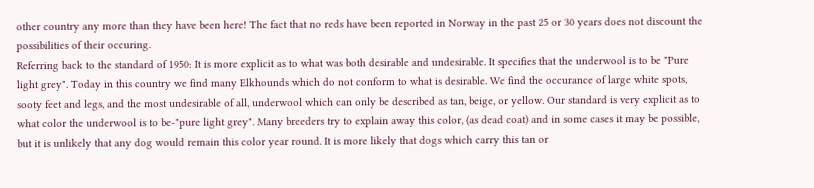other country any more than they have been here! The fact that no reds have been reported in Norway in the past 25 or 30 years does not discount the possibilities of their occuring.
Referring back to the standard of 1950: It is more explicit as to what was both desirable and undesirable. It specifies that the underwool is to be "Pure light grey". Today in this country we find many Elkhounds which do not conform to what is desirable. We find the occurance of large white spots, sooty feet and legs, and the most undesirable of all, underwool which can only be described as tan, beige, or yellow. Our standard is very explicit as to what color the underwool is to be-"pure light grey". Many breeders try to explain away this color, (as dead coat) and in some cases it may be possible, but it is unlikely that any dog would remain this color year round. It is more likely that dogs which carry this tan or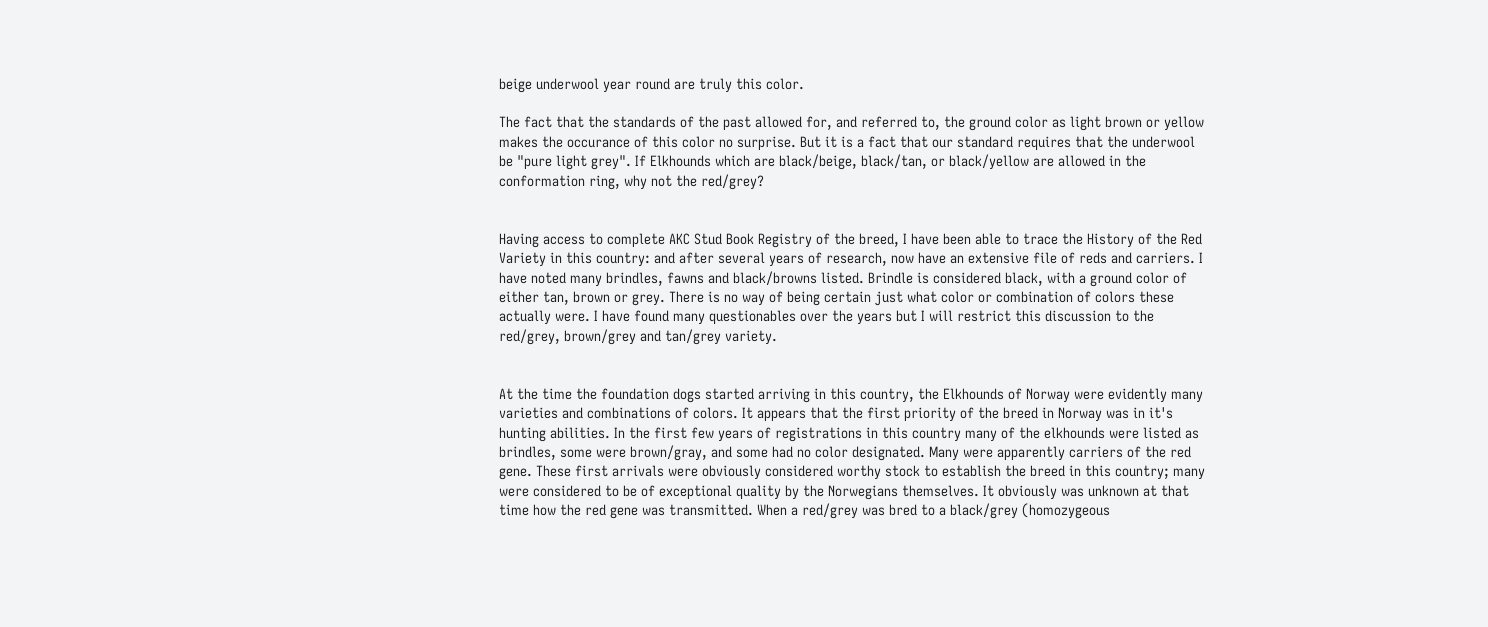beige underwool year round are truly this color.

The fact that the standards of the past allowed for, and referred to, the ground color as light brown or yellow makes the occurance of this color no surprise. But it is a fact that our standard requires that the underwool be "pure light grey". If Elkhounds which are black/beige, black/tan, or black/yellow are allowed in the conformation ring, why not the red/grey?


Having access to complete AKC Stud Book Registry of the breed, I have been able to trace the History of the Red Variety in this country: and after several years of research, now have an extensive file of reds and carriers. I have noted many brindles, fawns and black/browns listed. Brindle is considered black, with a ground color of either tan, brown or grey. There is no way of being certain just what color or combination of colors these actually were. I have found many questionables over the years but I will restrict this discussion to the red/grey, brown/grey and tan/grey variety.


At the time the foundation dogs started arriving in this country, the Elkhounds of Norway were evidently many varieties and combinations of colors. It appears that the first priority of the breed in Norway was in it's hunting abilities. In the first few years of registrations in this country many of the elkhounds were listed as brindles, some were brown/gray, and some had no color designated. Many were apparently carriers of the red gene. These first arrivals were obviously considered worthy stock to establish the breed in this country; many were considered to be of exceptional quality by the Norwegians themselves. It obviously was unknown at that time how the red gene was transmitted. When a red/grey was bred to a black/grey (homozygeous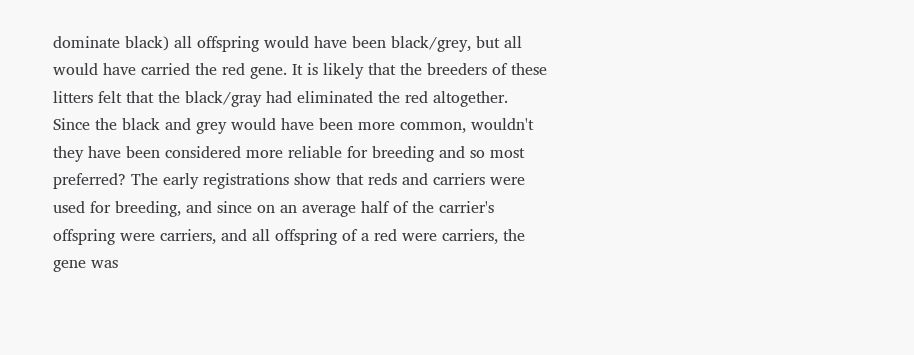dominate black) all offspring would have been black/grey, but all would have carried the red gene. It is likely that the breeders of these litters felt that the black/gray had eliminated the red altogether. Since the black and grey would have been more common, wouldn't they have been considered more reliable for breeding and so most preferred? The early registrations show that reds and carriers were used for breeding, and since on an average half of the carrier's offspring were carriers, and all offspring of a red were carriers, the gene was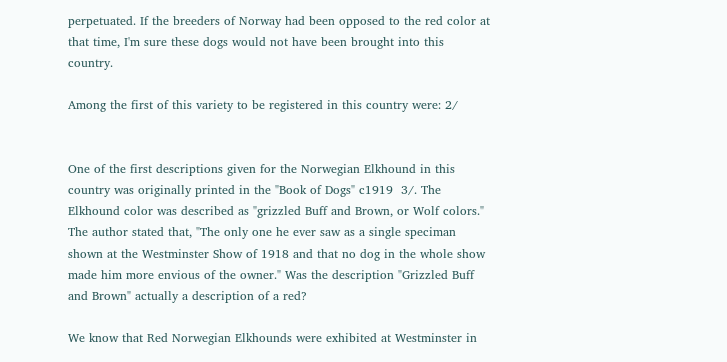perpetuated. If the breeders of Norway had been opposed to the red color at that time, I'm sure these dogs would not have been brought into this country.

Among the first of this variety to be registered in this country were: 2/


One of the first descriptions given for the Norwegian Elkhound in this country was originally printed in the "Book of Dogs" c1919  3/. The Elkhound color was described as "grizzled Buff and Brown, or Wolf colors." The author stated that, "The only one he ever saw as a single speciman shown at the Westminster Show of 1918 and that no dog in the whole show made him more envious of the owner." Was the description "Grizzled Buff and Brown" actually a description of a red?

We know that Red Norwegian Elkhounds were exhibited at Westminster in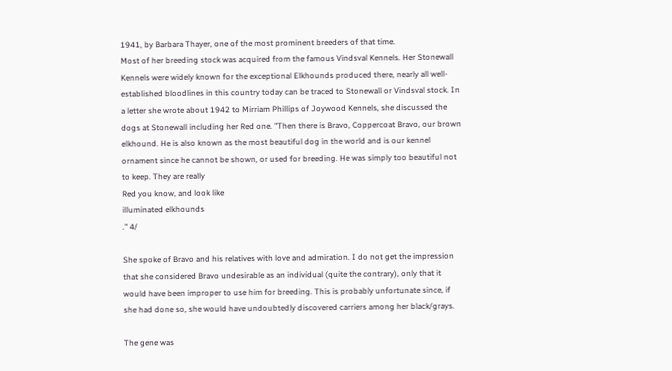1941, by Barbara Thayer, one of the most prominent breeders of that time.
Most of her breeding stock was acquired from the famous Vindsval Kennels. Her Stonewall Kennels were widely known for the exceptional Elkhounds produced there, nearly all well-established bloodlines in this country today can be traced to Stonewall or Vindsval stock. In a letter she wrote about 1942 to Mirriam Phillips of Joywood Kennels, she discussed the dogs at Stonewall including her Red one. "Then there is Bravo, Coppercoat Bravo, our brown
elkhound. He is also known as the most beautiful dog in the world and is our kennel ornament since he cannot be shown, or used for breeding. He was simply too beautiful not to keep. They are really
Red you know, and look like
illuminated elkhounds
." 4/

She spoke of Bravo and his relatives with love and admiration. I do not get the impression that she considered Bravo undesirable as an individual (quite the contrary), only that it would have been improper to use him for breeding. This is probably unfortunate since, if she had done so, she would have undoubtedly discovered carriers among her black/grays.

The gene was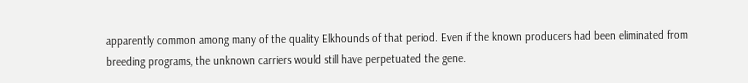apparently common among many of the quality Elkhounds of that period. Even if the known producers had been eliminated from breeding programs, the unknown carriers would still have perpetuated the gene.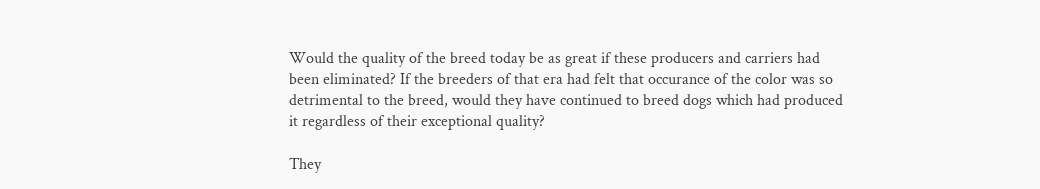Would the quality of the breed today be as great if these producers and carriers had been eliminated? If the breeders of that era had felt that occurance of the color was so detrimental to the breed, would they have continued to breed dogs which had produced it regardless of their exceptional quality?

They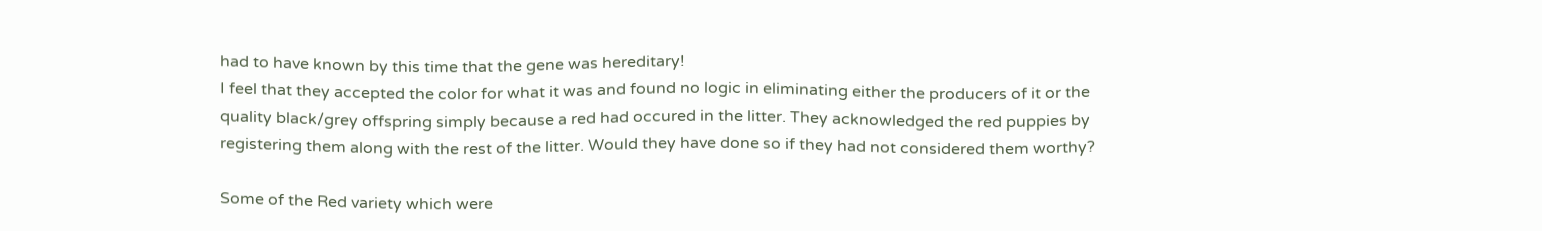had to have known by this time that the gene was hereditary!
I feel that they accepted the color for what it was and found no logic in eliminating either the producers of it or the quality black/grey offspring simply because a red had occured in the litter. They acknowledged the red puppies by registering them along with the rest of the litter. Would they have done so if they had not considered them worthy?

Some of the Red variety which were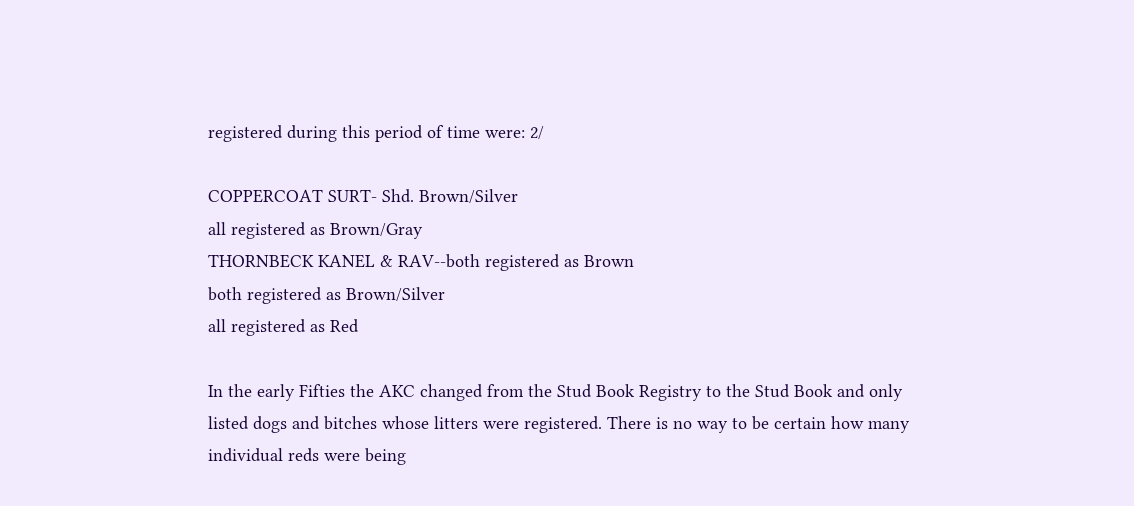registered during this period of time were: 2/

COPPERCOAT SURT- Shd. Brown/Silver
all registered as Brown/Gray
THORNBECK KANEL & RAV--both registered as Brown
both registered as Brown/Silver
all registered as Red

In the early Fifties the AKC changed from the Stud Book Registry to the Stud Book and only listed dogs and bitches whose litters were registered. There is no way to be certain how many individual reds were being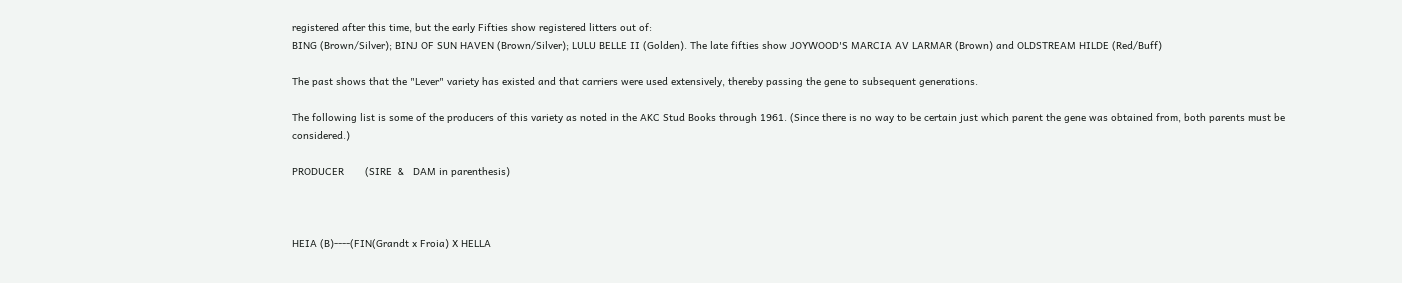registered after this time, but the early Fifties show registered litters out of:
BING (Brown/Silver); BINJ OF SUN HAVEN (Brown/Silver); LULU BELLE II (Golden). The late fifties show JOYWOOD'S MARCIA AV LARMAR (Brown) and OLDSTREAM HILDE (Red/Buff)

The past shows that the "Lever" variety has existed and that carriers were used extensively, thereby passing the gene to subsequent generations.

The following list is some of the producers of this variety as noted in the AKC Stud Books through 1961. (Since there is no way to be certain just which parent the gene was obtained from, both parents must be considered.)

PRODUCER       (SIRE  &   DAM in parenthesis)



HEIA (B)----(FIN(Grandt x Froia) X HELLA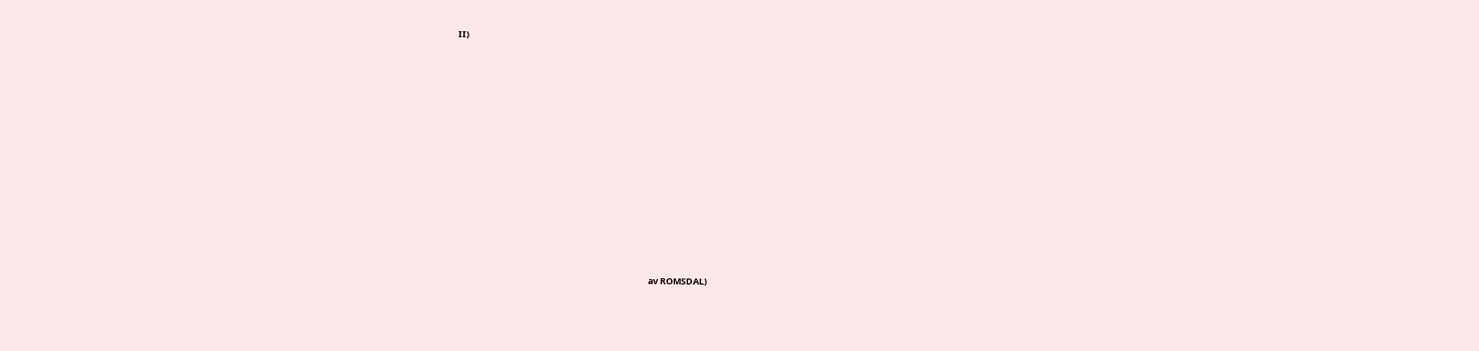II)




















                                                                                                av ROMSDAL)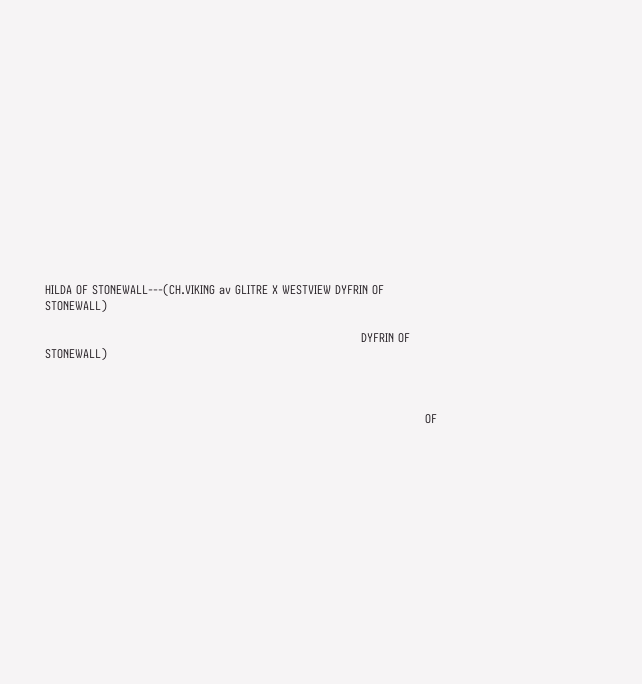HILDA OF STONEWALL---(CH.VIKING av GLITRE X WESTVIEW DYFRIN OF                                                                                                  STONEWALL)

                                                                               DYFRIN OF STONEWALL)



                                                                                               OF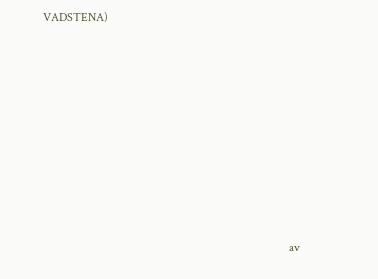VADSTENA)















                                                                                  av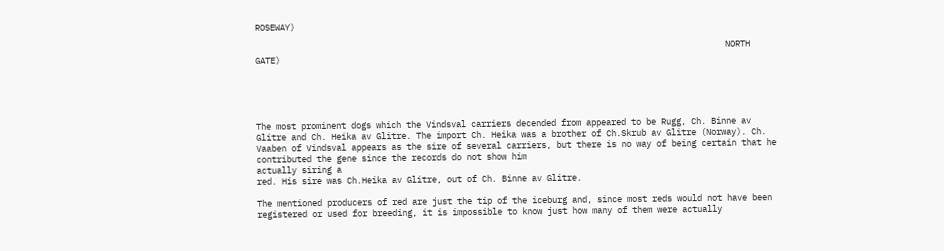ROSEWAY)

                                                                                              NORTH GATE)





The most prominent dogs which the Vindsval carriers decended from appeared to be Rugg, Ch. Binne av Glitre and Ch. Heika av Glitre. The import Ch. Heika was a brother of Ch.Skrub av Glitre (Norway). Ch. Vaaben of Vindsval appears as the sire of several carriers, but there is no way of being certain that he contributed the gene since the records do not show him
actually siring a
red. His sire was Ch.Heika av Glitre, out of Ch. Binne av Glitre.

The mentioned producers of red are just the tip of the iceburg and, since most reds would not have been registered or used for breeding, it is impossible to know just how many of them were actually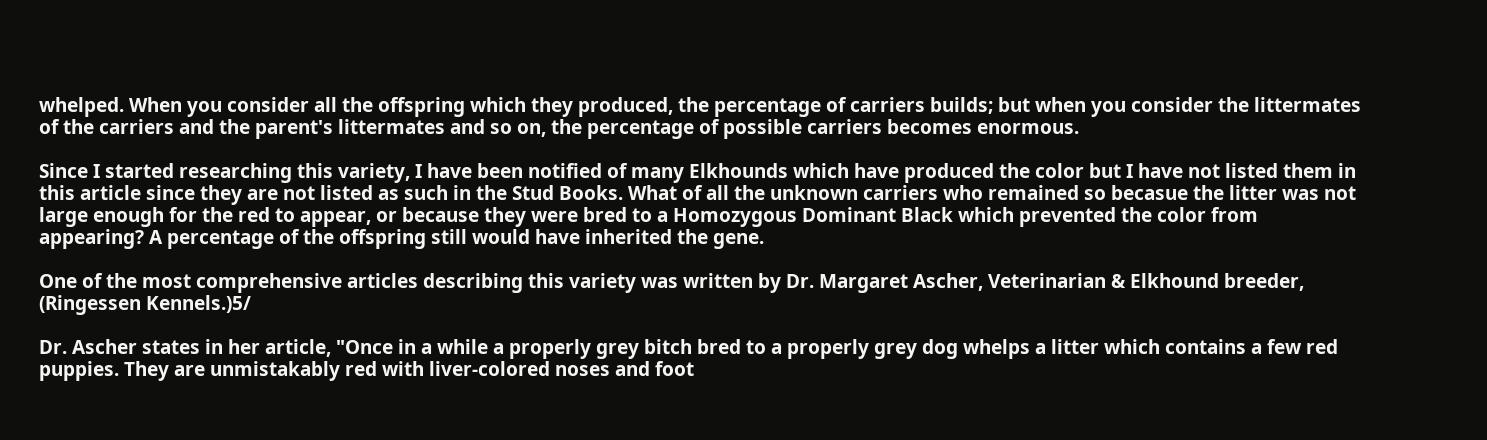whelped. When you consider all the offspring which they produced, the percentage of carriers builds; but when you consider the littermates of the carriers and the parent's littermates and so on, the percentage of possible carriers becomes enormous.

Since I started researching this variety, I have been notified of many Elkhounds which have produced the color but I have not listed them in this article since they are not listed as such in the Stud Books. What of all the unknown carriers who remained so becasue the litter was not large enough for the red to appear, or because they were bred to a Homozygous Dominant Black which prevented the color from appearing? A percentage of the offspring still would have inherited the gene.

One of the most comprehensive articles describing this variety was written by Dr. Margaret Ascher, Veterinarian & Elkhound breeder, (Ringessen Kennels.)5/

Dr. Ascher states in her article, "Once in a while a properly grey bitch bred to a properly grey dog whelps a litter which contains a few red puppies. They are unmistakably red with liver-colored noses and foot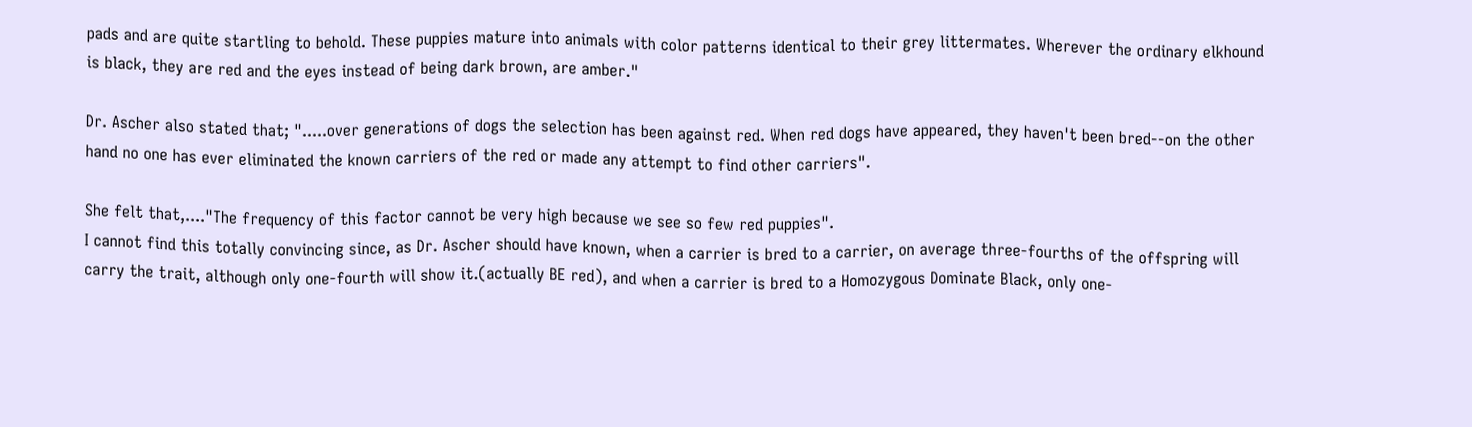pads and are quite startling to behold. These puppies mature into animals with color patterns identical to their grey littermates. Wherever the ordinary elkhound is black, they are red and the eyes instead of being dark brown, are amber."

Dr. Ascher also stated that; ".....over generations of dogs the selection has been against red. When red dogs have appeared, they haven't been bred--on the other hand no one has ever eliminated the known carriers of the red or made any attempt to find other carriers".

She felt that,...."The frequency of this factor cannot be very high because we see so few red puppies".
I cannot find this totally convincing since, as Dr. Ascher should have known, when a carrier is bred to a carrier, on average three-fourths of the offspring will carry the trait, although only one-fourth will show it.(actually BE red), and when a carrier is bred to a Homozygous Dominate Black, only one-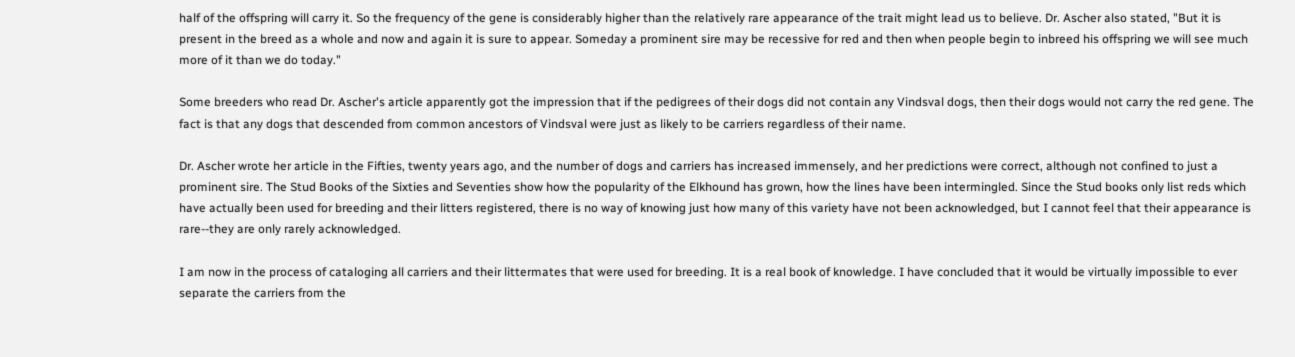half of the offspring will carry it. So the frequency of the gene is considerably higher than the relatively rare appearance of the trait might lead us to believe. Dr. Ascher also stated, "But it is present in the breed as a whole and now and again it is sure to appear. Someday a prominent sire may be recessive for red and then when people begin to inbreed his offspring we will see much more of it than we do today."

Some breeders who read Dr. Ascher's article apparently got the impression that if the pedigrees of their dogs did not contain any Vindsval dogs, then their dogs would not carry the red gene. The fact is that any dogs that descended from common ancestors of Vindsval were just as likely to be carriers regardless of their name.

Dr. Ascher wrote her article in the Fifties, twenty years ago, and the number of dogs and carriers has increased immensely, and her predictions were correct, although not confined to just a prominent sire. The Stud Books of the Sixties and Seventies show how the popularity of the Elkhound has grown, how the lines have been intermingled. Since the Stud books only list reds which have actually been used for breeding and their litters registered, there is no way of knowing just how many of this variety have not been acknowledged, but I cannot feel that their appearance is rare--they are only rarely acknowledged.

I am now in the process of cataloging all carriers and their littermates that were used for breeding. It is a real book of knowledge. I have concluded that it would be virtually impossible to ever separate the carriers from the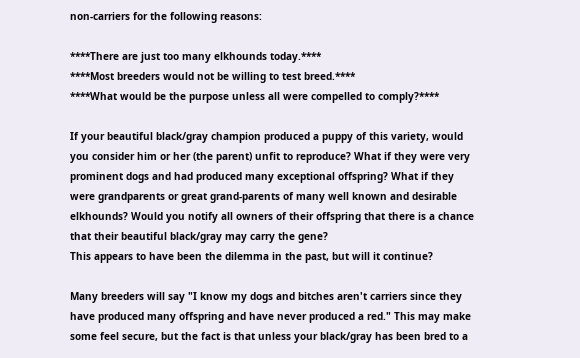non-carriers for the following reasons:

****There are just too many elkhounds today.****
****Most breeders would not be willing to test breed.****
****What would be the purpose unless all were compelled to comply?****

If your beautiful black/gray champion produced a puppy of this variety, would you consider him or her (the parent) unfit to reproduce? What if they were very prominent dogs and had produced many exceptional offspring? What if they were grandparents or great grand-parents of many well known and desirable elkhounds? Would you notify all owners of their offspring that there is a chance that their beautiful black/gray may carry the gene?
This appears to have been the dilemma in the past, but will it continue?

Many breeders will say "I know my dogs and bitches aren't carriers since they have produced many offspring and have never produced a red." This may make some feel secure, but the fact is that unless your black/gray has been bred to a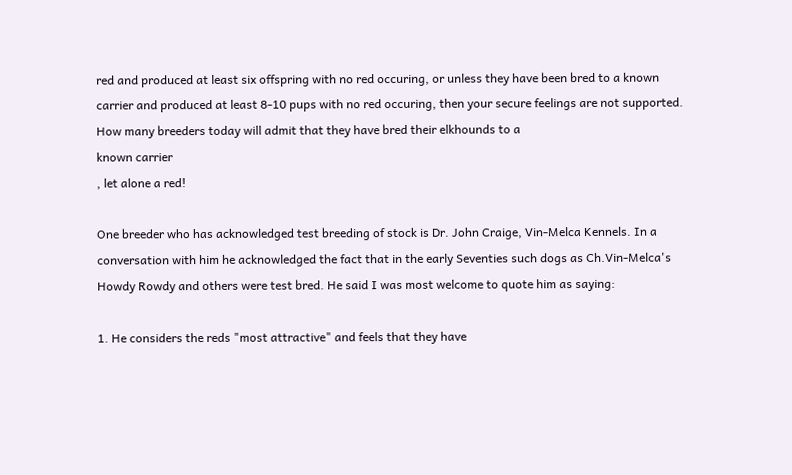red and produced at least six offspring with no red occuring, or unless they have been bred to a known carrier and produced at least 8-10 pups with no red occuring, then your secure feelings are not supported. How many breeders today will admit that they have bred their elkhounds to a
known carrier
, let alone a red!

One breeder who has acknowledged test breeding of stock is Dr. John Craige, Vin-Melca Kennels. In a conversation with him he acknowledged the fact that in the early Seventies such dogs as Ch.Vin-Melca's Howdy Rowdy and others were test bred. He said I was most welcome to quote him as saying:

1. He considers the reds "most attractive" and feels that they have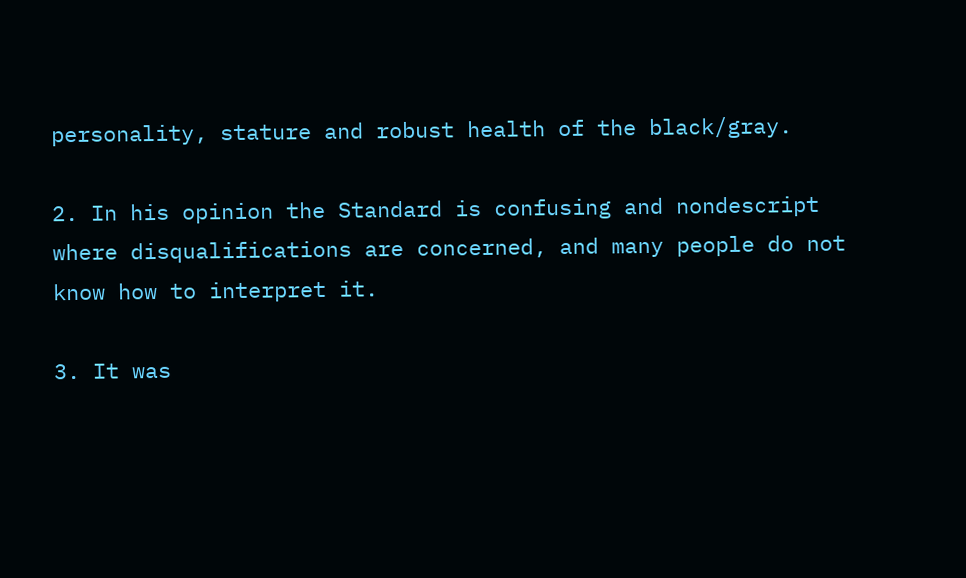personality, stature and robust health of the black/gray.

2. In his opinion the Standard is confusing and nondescript where disqualifications are concerned, and many people do not know how to interpret it.

3. It was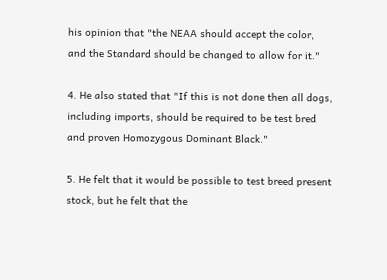his opinion that "the NEAA should accept the color, and the Standard should be changed to allow for it."

4. He also stated that "If this is not done then all dogs, including imports, should be required to be test bred and proven Homozygous Dominant Black."

5. He felt that it would be possible to test breed present stock, but he felt that the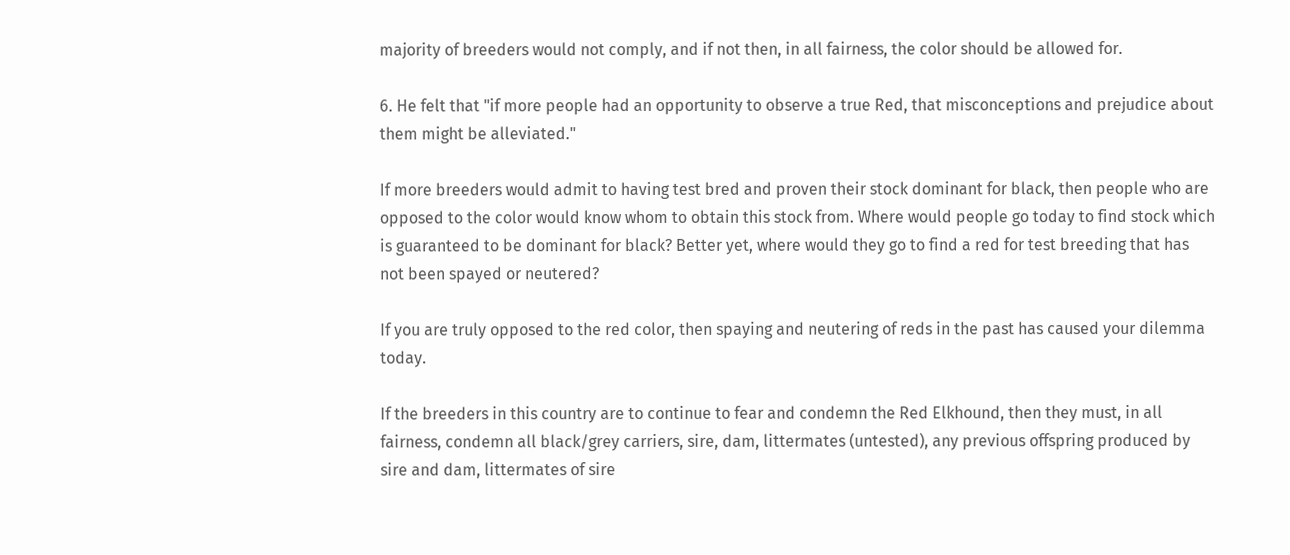majority of breeders would not comply, and if not then, in all fairness, the color should be allowed for.

6. He felt that "if more people had an opportunity to observe a true Red, that misconceptions and prejudice about them might be alleviated."

If more breeders would admit to having test bred and proven their stock dominant for black, then people who are opposed to the color would know whom to obtain this stock from. Where would people go today to find stock which is guaranteed to be dominant for black? Better yet, where would they go to find a red for test breeding that has not been spayed or neutered?

If you are truly opposed to the red color, then spaying and neutering of reds in the past has caused your dilemma today.

If the breeders in this country are to continue to fear and condemn the Red Elkhound, then they must, in all fairness, condemn all black/grey carriers, sire, dam, littermates (untested), any previous offspring produced by sire and dam, littermates of sire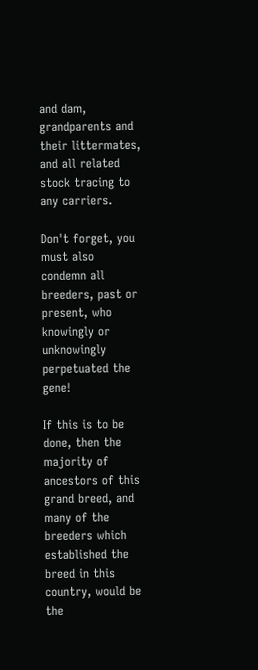and dam, grandparents and their littermates, and all related stock tracing to any carriers.

Don't forget, you must also condemn all breeders, past or present, who knowingly or unknowingly perpetuated the gene!

If this is to be done, then the majority of ancestors of this grand breed, and many of the breeders which established the breed in this country, would be the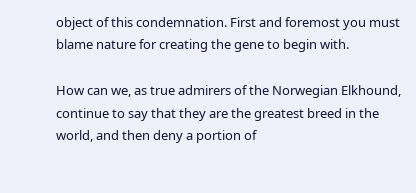object of this condemnation. First and foremost you must blame nature for creating the gene to begin with.

How can we, as true admirers of the Norwegian Elkhound, continue to say that they are the greatest breed in the world, and then deny a portion of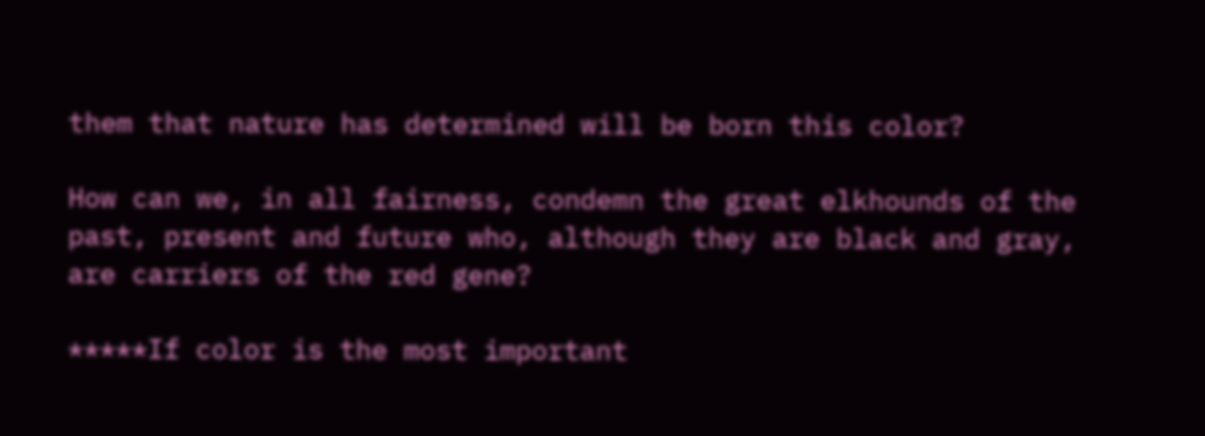them that nature has determined will be born this color?

How can we, in all fairness, condemn the great elkhounds of the past, present and future who, although they are black and gray, are carriers of the red gene?

*****If color is the most important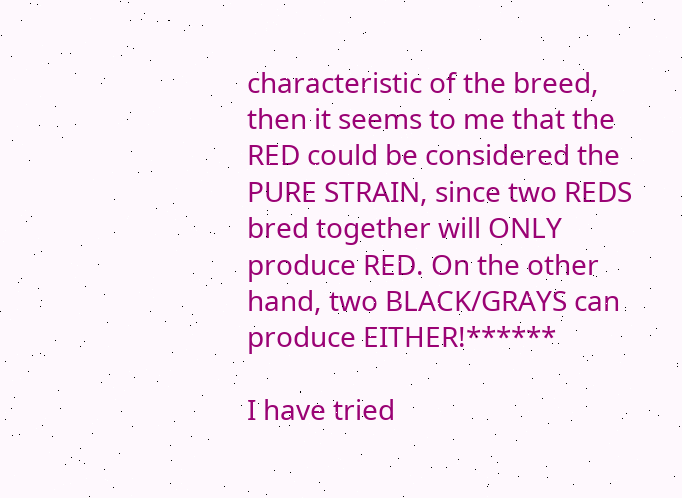characteristic of the breed, then it seems to me that the RED could be considered the PURE STRAIN, since two REDS bred together will ONLY produce RED. On the other hand, two BLACK/GRAYS can produce EITHER!******

I have tried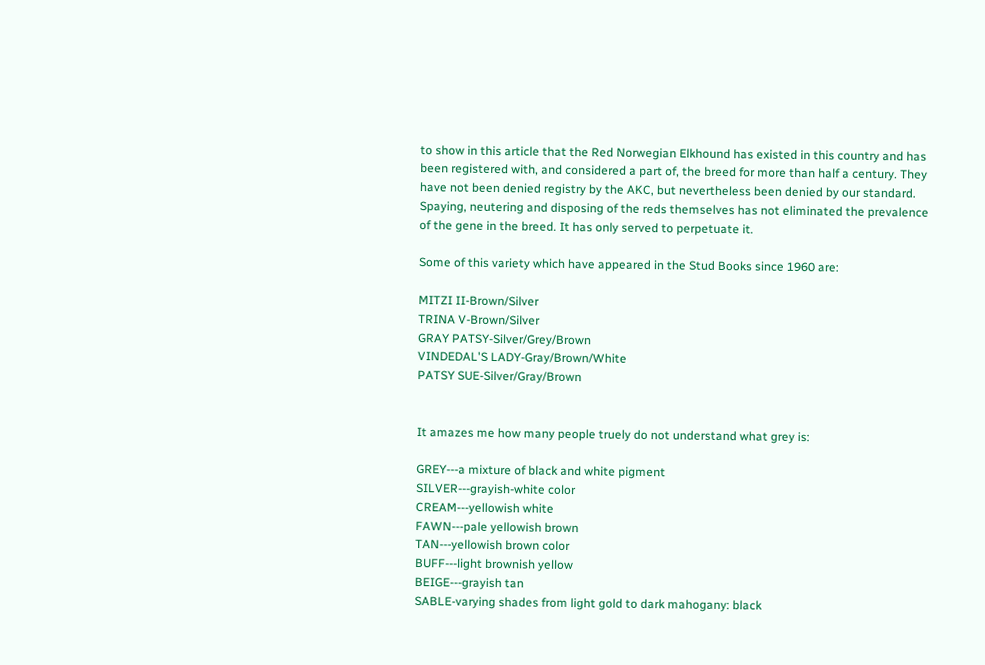to show in this article that the Red Norwegian Elkhound has existed in this country and has been registered with, and considered a part of, the breed for more than half a century. They have not been denied registry by the AKC, but nevertheless been denied by our standard. Spaying, neutering and disposing of the reds themselves has not eliminated the prevalence of the gene in the breed. It has only served to perpetuate it.

Some of this variety which have appeared in the Stud Books since 1960 are:

MITZI II-Brown/Silver
TRINA V-Brown/Silver
GRAY PATSY-Silver/Grey/Brown
VINDEDAL'S LADY-Gray/Brown/White
PATSY SUE-Silver/Gray/Brown


It amazes me how many people truely do not understand what grey is:

GREY---a mixture of black and white pigment
SILVER---grayish-white color
CREAM---yellowish white
FAWN---pale yellowish brown
TAN---yellowish brown color
BUFF---light brownish yellow
BEIGE---grayish tan
SABLE-varying shades from light gold to dark mahogany: black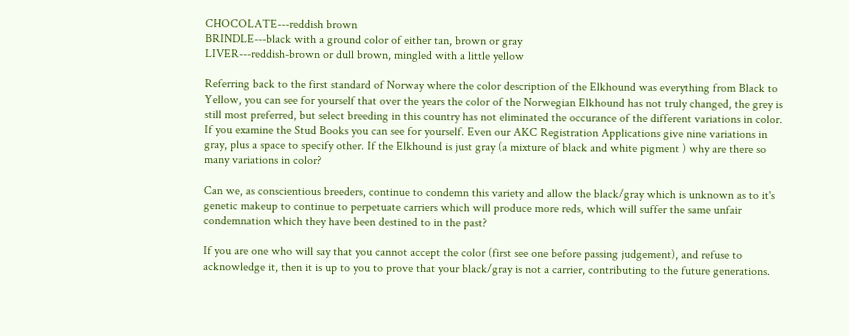CHOCOLATE---reddish brown
BRINDLE---black with a ground color of either tan, brown or gray
LIVER---reddish-brown or dull brown, mingled with a little yellow

Referring back to the first standard of Norway where the color description of the Elkhound was everything from Black to Yellow, you can see for yourself that over the years the color of the Norwegian Elkhound has not truly changed, the grey is still most preferred, but select breeding in this country has not eliminated the occurance of the different variations in color. If you examine the Stud Books you can see for yourself. Even our AKC Registration Applications give nine variations in gray, plus a space to specify other. If the Elkhound is just gray (a mixture of black and white pigment ) why are there so many variations in color?

Can we, as conscientious breeders, continue to condemn this variety and allow the black/gray which is unknown as to it's genetic makeup to continue to perpetuate carriers which will produce more reds, which will suffer the same unfair condemnation which they have been destined to in the past?

If you are one who will say that you cannot accept the color (first see one before passing judgement), and refuse to acknowledge it, then it is up to you to prove that your black/gray is not a carrier, contributing to the future generations.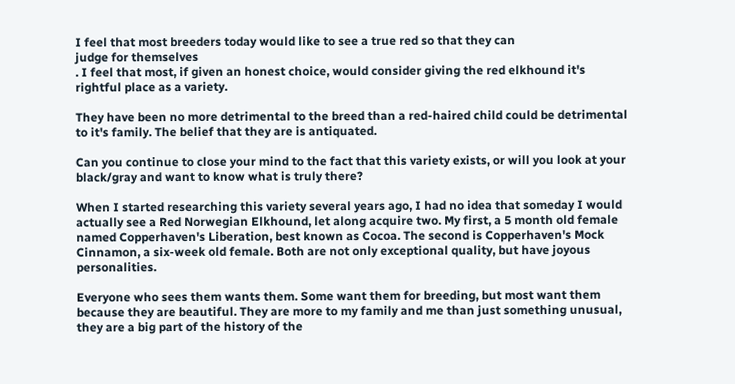I feel that most breeders today would like to see a true red so that they can
judge for themselves
. I feel that most, if given an honest choice, would consider giving the red elkhound it's rightful place as a variety.

They have been no more detrimental to the breed than a red-haired child could be detrimental to it's family. The belief that they are is antiquated.

Can you continue to close your mind to the fact that this variety exists, or will you look at your black/gray and want to know what is truly there?

When I started researching this variety several years ago, I had no idea that someday I would actually see a Red Norwegian Elkhound, let along acquire two. My first, a 5 month old female named Copperhaven's Liberation, best known as Cocoa. The second is Copperhaven's Mock Cinnamon, a six-week old female. Both are not only exceptional quality, but have joyous personalities.

Everyone who sees them wants them. Some want them for breeding, but most want them because they are beautiful. They are more to my family and me than just something unusual, they are a big part of the history of the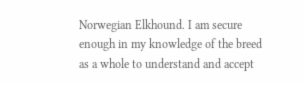Norwegian Elkhound. I am secure enough in my knowledge of the breed as a whole to understand and accept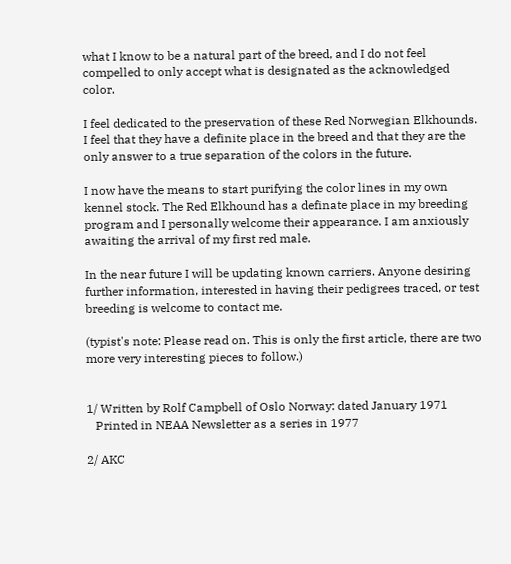what I know to be a natural part of the breed, and I do not feel compelled to only accept what is designated as the acknowledged color.

I feel dedicated to the preservation of these Red Norwegian Elkhounds. I feel that they have a definite place in the breed and that they are the only answer to a true separation of the colors in the future.

I now have the means to start purifying the color lines in my own kennel stock. The Red Elkhound has a definate place in my breeding program and I personally welcome their appearance. I am anxiously awaiting the arrival of my first red male.

In the near future I will be updating known carriers. Anyone desiring further information, interested in having their pedigrees traced, or test breeding is welcome to contact me.

(typist's note: Please read on. This is only the first article, there are two more very interesting pieces to follow.)


1/ Written by Rolf Campbell of Oslo Norway: dated January 1971
   Printed in NEAA Newsletter as a series in 1977

2/ AKC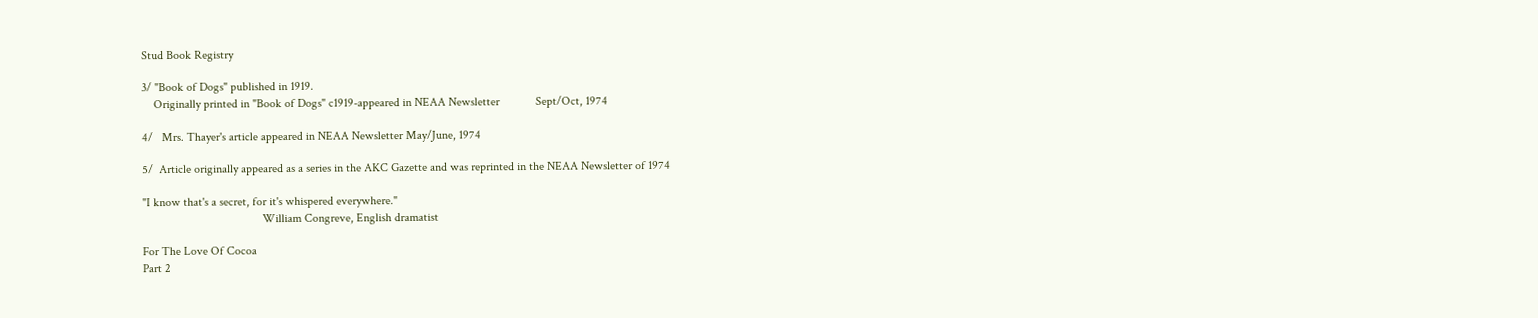Stud Book Registry

3/ "Book of Dogs" published in 1919.
    Originally printed in "Book of Dogs" c1919-appeared in NEAA Newsletter            Sept/Oct, 1974

4/   Mrs. Thayer's article appeared in NEAA Newsletter May/June, 1974

5/  Article originally appeared as a series in the AKC Gazette and was reprinted in the NEAA Newsletter of 1974

"I know that's a secret, for it's whispered everywhere."
                                        William Congreve, English dramatist

For The Love Of Cocoa
Part 2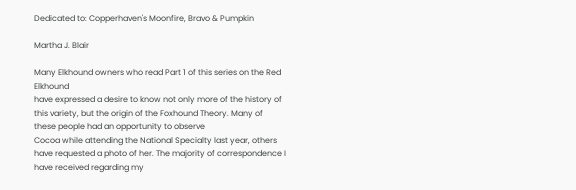Dedicated to: Copperhaven's Moonfire, Bravo & Pumpkin

Martha J. Blair

Many Elkhound owners who read Part 1 of this series on the Red Elkhound
have expressed a desire to know not only more of the history of this variety, but the origin of the Foxhound Theory. Many of these people had an opportunity to observe
Cocoa while attending the National Specialty last year, others have requested a photo of her. The majority of correspondence I have received regarding my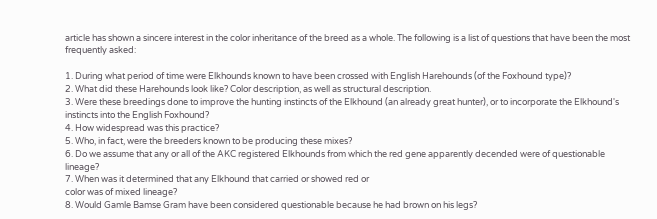article has shown a sincere interest in the color inheritance of the breed as a whole. The following is a list of questions that have been the most frequently asked:

1. During what period of time were Elkhounds known to have been crossed with English Harehounds (of the Foxhound type)?
2. What did these Harehounds look like? Color description, as well as structural description.
3. Were these breedings done to improve the hunting instincts of the Elkhound (an already great hunter), or to incorporate the Elkhound's instincts into the English Foxhound?
4. How widespread was this practice?
5. Who, in fact, were the breeders known to be producing these mixes?
6. Do we assume that any or all of the AKC registered Elkhounds from which the red gene apparently decended were of questionable lineage?
7. When was it determined that any Elkhound that carried or showed red or
color was of mixed lineage?
8. Would Gamle Bamse Gram have been considered questionable because he had brown on his legs?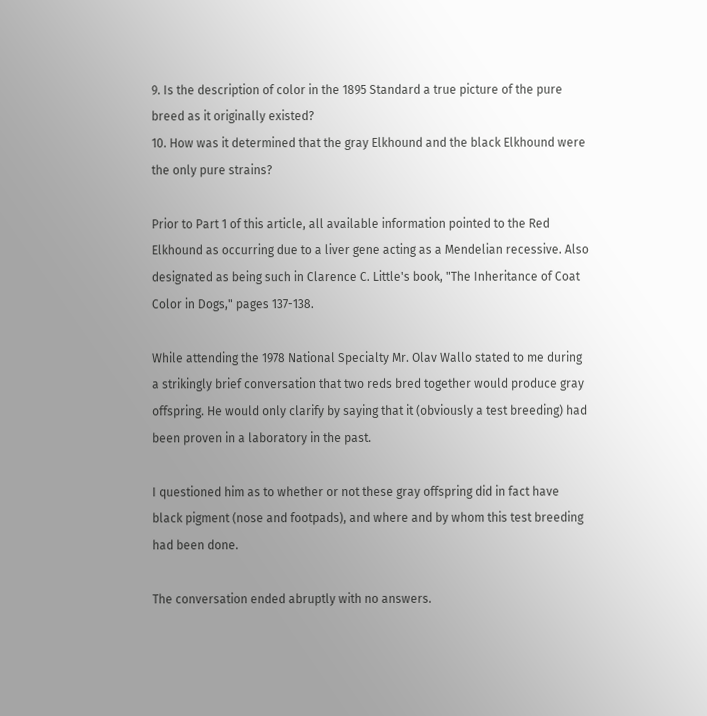9. Is the description of color in the 1895 Standard a true picture of the pure breed as it originally existed?
10. How was it determined that the gray Elkhound and the black Elkhound were the only pure strains?

Prior to Part 1 of this article, all available information pointed to the Red Elkhound as occurring due to a liver gene acting as a Mendelian recessive. Also designated as being such in Clarence C. Little's book, "The Inheritance of Coat Color in Dogs," pages 137-138.

While attending the 1978 National Specialty Mr. Olav Wallo stated to me during a strikingly brief conversation that two reds bred together would produce gray offspring. He would only clarify by saying that it (obviously a test breeding) had been proven in a laboratory in the past.

I questioned him as to whether or not these gray offspring did in fact have black pigment (nose and footpads), and where and by whom this test breeding had been done.

The conversation ended abruptly with no answers.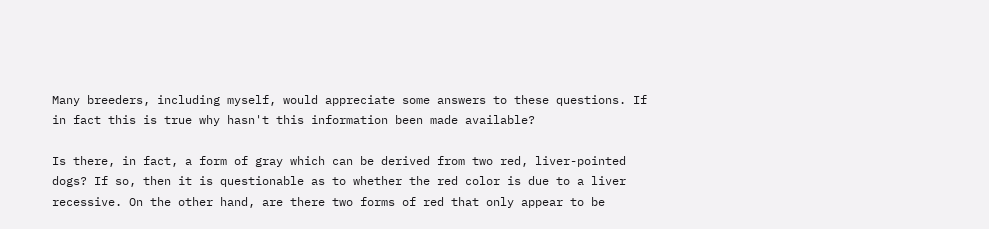Many breeders, including myself, would appreciate some answers to these questions. If in fact this is true why hasn't this information been made available?

Is there, in fact, a form of gray which can be derived from two red, liver-pointed dogs? If so, then it is questionable as to whether the red color is due to a liver recessive. On the other hand, are there two forms of red that only appear to be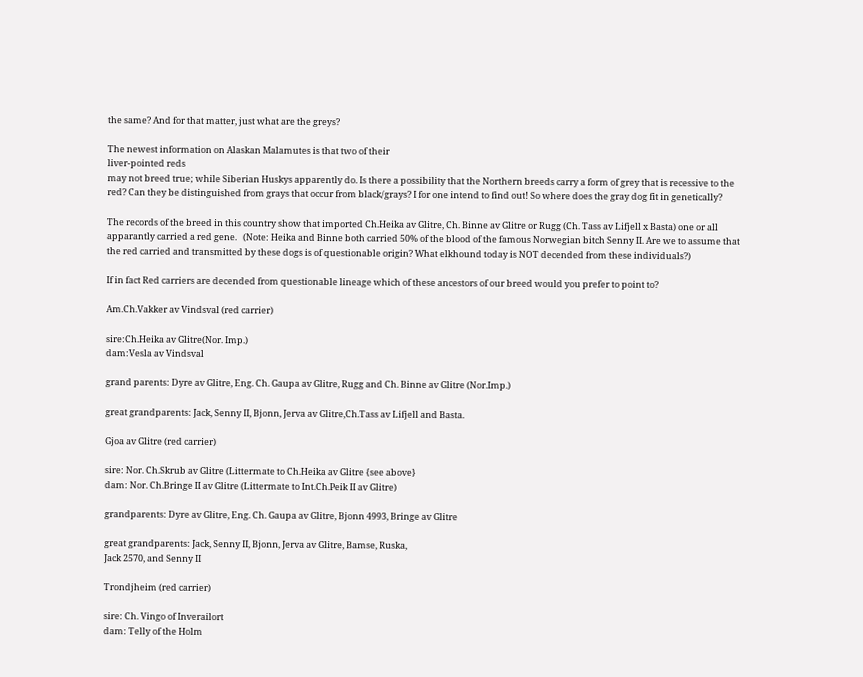the same? And for that matter, just what are the greys?

The newest information on Alaskan Malamutes is that two of their
liver-pointed reds
may not breed true; while Siberian Huskys apparently do. Is there a possibility that the Northern breeds carry a form of grey that is recessive to the red? Can they be distinguished from grays that occur from black/grays? I for one intend to find out! So where does the gray dog fit in genetically?

The records of the breed in this country show that imported Ch.Heika av Glitre, Ch. Binne av Glitre or Rugg (Ch. Tass av Lifjell x Basta) one or all apparantly carried a red gene.   (Note: Heika and Binne both carried 50% of the blood of the famous Norwegian bitch Senny II. Are we to assume that the red carried and transmitted by these dogs is of questionable origin? What elkhound today is NOT decended from these individuals?)

If in fact Red carriers are decended from questionable lineage which of these ancestors of our breed would you prefer to point to?

Am.Ch.Vakker av Vindsval (red carrier)

sire:Ch.Heika av Glitre(Nor. Imp.)
dam:Vesla av Vindsval

grand parents: Dyre av Glitre, Eng. Ch. Gaupa av Glitre, Rugg and Ch. Binne av Glitre (Nor.Imp.)

great grandparents: Jack, Senny II, Bjonn, Jerva av Glitre,Ch.Tass av Lifjell and Basta.

Gjoa av Glitre (red carrier)

sire: Nor. Ch.Skrub av Glitre (Littermate to Ch.Heika av Glitre {see above}
dam: Nor. Ch.Bringe II av Glitre (Littermate to Int.Ch.Peik II av Glitre)

grandparents: Dyre av Glitre, Eng. Ch. Gaupa av Glitre, Bjonn 4993, Bringe av Glitre

great grandparents: Jack, Senny II, Bjonn, Jerva av Glitre, Bamse, Ruska,
Jack 2570, and Senny II

Trondjheim (red carrier)

sire: Ch. Vingo of Inverailort
dam: Telly of the Holm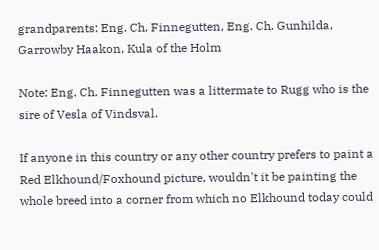grandparents: Eng. Ch. Finnegutten, Eng. Ch. Gunhilda, Garrowby Haakon, Kula of the Holm

Note: Eng. Ch. Finnegutten was a littermate to Rugg who is the sire of Vesla of Vindsval.

If anyone in this country or any other country prefers to paint a Red Elkhound/Foxhound picture, wouldn't it be painting the whole breed into a corner from which no Elkhound today could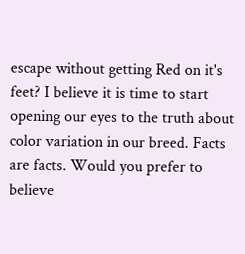escape without getting Red on it's feet? I believe it is time to start opening our eyes to the truth about color variation in our breed. Facts are facts. Would you prefer to believe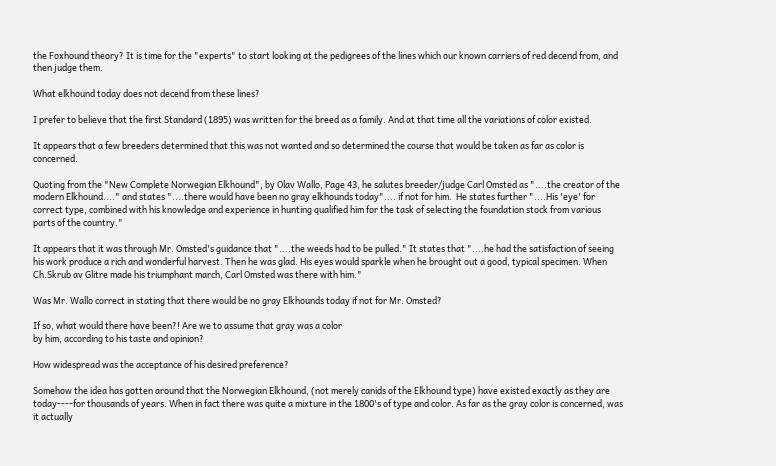the Foxhound theory? It is time for the "experts" to start looking at the pedigrees of the lines which our known carriers of red decend from, and then judge them.

What elkhound today does not decend from these lines?

I prefer to believe that the first Standard (1895) was written for the breed as a family. And at that time all the variations of color existed.

It appears that a few breeders determined that this was not wanted and so determined the course that would be taken as far as color is concerned.

Quoting from the "New Complete Norwegian Elkhound", by Olav Wallo, Page 43, he salutes breeder/judge Carl Omsted as "....the creator of the modern Elkhound...." and states "....there would have been no gray elkhounds today".... if not for him.  He states further "....His 'eye' for correct type, combined with his knowledge and experience in hunting qualified him for the task of selecting the foundation stock from various parts of the country."

It appears that it was through Mr. Omsted's guidance that "....the weeds had to be pulled." It states that "....he had the satisfaction of seeing his work produce a rich and wonderful harvest. Then he was glad. His eyes would sparkle when he brought out a good, typical specimen. When Ch.Skrub av Glitre made his triumphant march, Carl Omsted was there with him."

Was Mr. Wallo correct in stating that there would be no gray Elkhounds today if not for Mr. Omsted?

If so, what would there have been?! Are we to assume that gray was a color
by him, according to his taste and opinion?

How widespread was the acceptance of his desired preference?

Somehow the idea has gotten around that the Norwegian Elkhound, (not merely canids of the Elkhound type) have existed exactly as they are today----for thousands of years. When in fact there was quite a mixture in the 1800's of type and color. As far as the gray color is concerned, was it actually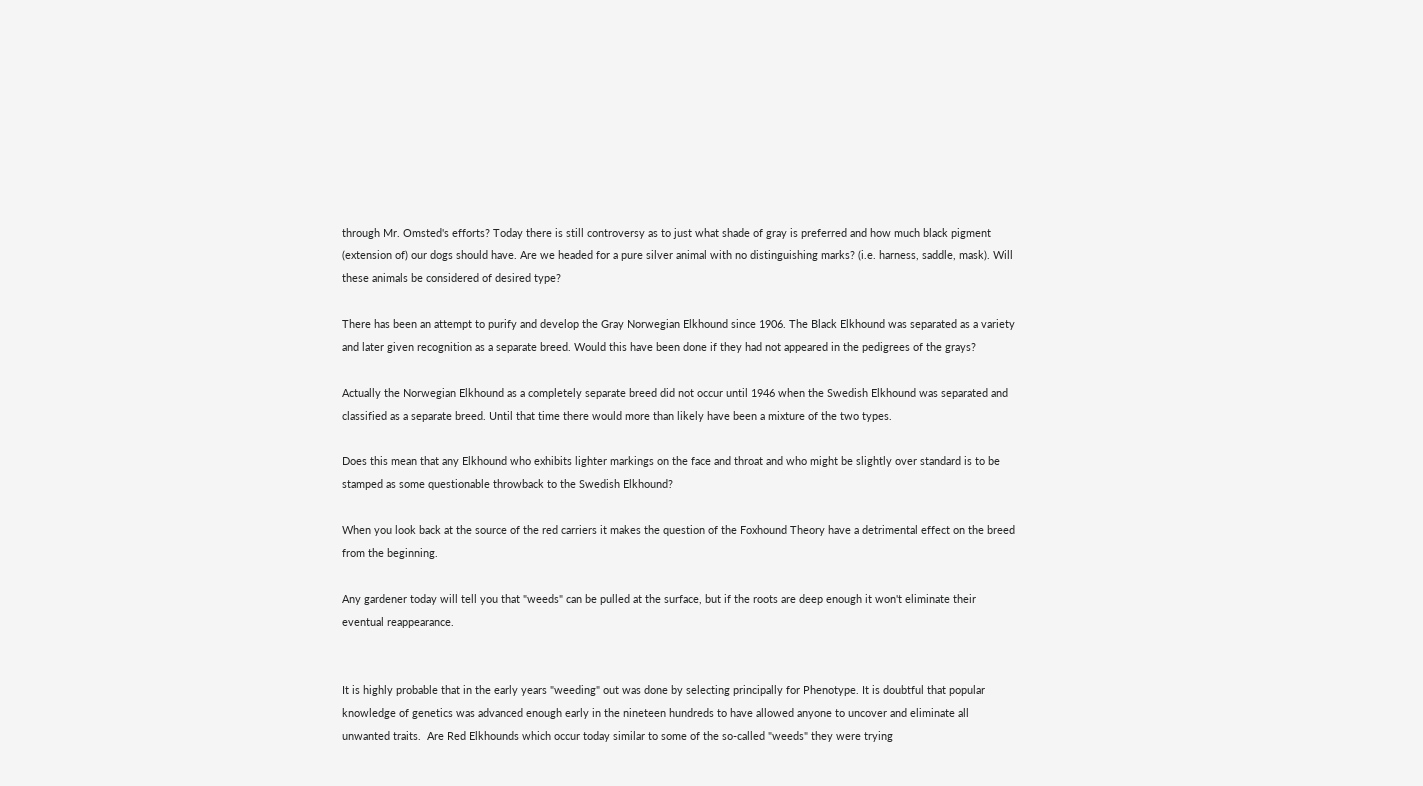through Mr. Omsted's efforts? Today there is still controversy as to just what shade of gray is preferred and how much black pigment (extension of) our dogs should have. Are we headed for a pure silver animal with no distinguishing marks? (i.e. harness, saddle, mask). Will these animals be considered of desired type?

There has been an attempt to purify and develop the Gray Norwegian Elkhound since 1906. The Black Elkhound was separated as a variety and later given recognition as a separate breed. Would this have been done if they had not appeared in the pedigrees of the grays?

Actually the Norwegian Elkhound as a completely separate breed did not occur until 1946 when the Swedish Elkhound was separated and classified as a separate breed. Until that time there would more than likely have been a mixture of the two types.

Does this mean that any Elkhound who exhibits lighter markings on the face and throat and who might be slightly over standard is to be stamped as some questionable throwback to the Swedish Elkhound?

When you look back at the source of the red carriers it makes the question of the Foxhound Theory have a detrimental effect on the breed from the beginning.

Any gardener today will tell you that "weeds" can be pulled at the surface, but if the roots are deep enough it won't eliminate their eventual reappearance.


It is highly probable that in the early years "weeding" out was done by selecting principally for Phenotype. It is doubtful that popular knowledge of genetics was advanced enough early in the nineteen hundreds to have allowed anyone to uncover and eliminate all unwanted traits.  Are Red Elkhounds which occur today similar to some of the so-called "weeds" they were trying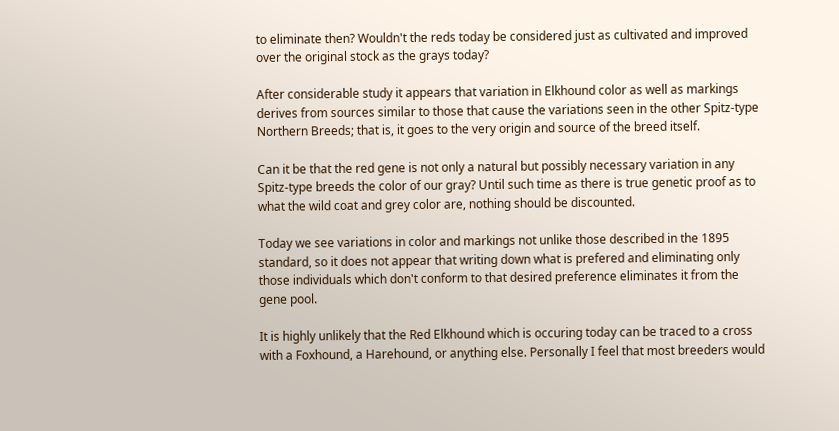to eliminate then? Wouldn't the reds today be considered just as cultivated and improved over the original stock as the grays today?

After considerable study it appears that variation in Elkhound color as well as markings derives from sources similar to those that cause the variations seen in the other Spitz-type Northern Breeds; that is, it goes to the very origin and source of the breed itself.

Can it be that the red gene is not only a natural but possibly necessary variation in any Spitz-type breeds the color of our gray? Until such time as there is true genetic proof as to what the wild coat and grey color are, nothing should be discounted.

Today we see variations in color and markings not unlike those described in the 1895 standard, so it does not appear that writing down what is prefered and eliminating only those individuals which don't conform to that desired preference eliminates it from the gene pool.

It is highly unlikely that the Red Elkhound which is occuring today can be traced to a cross with a Foxhound, a Harehound, or anything else. Personally I feel that most breeders would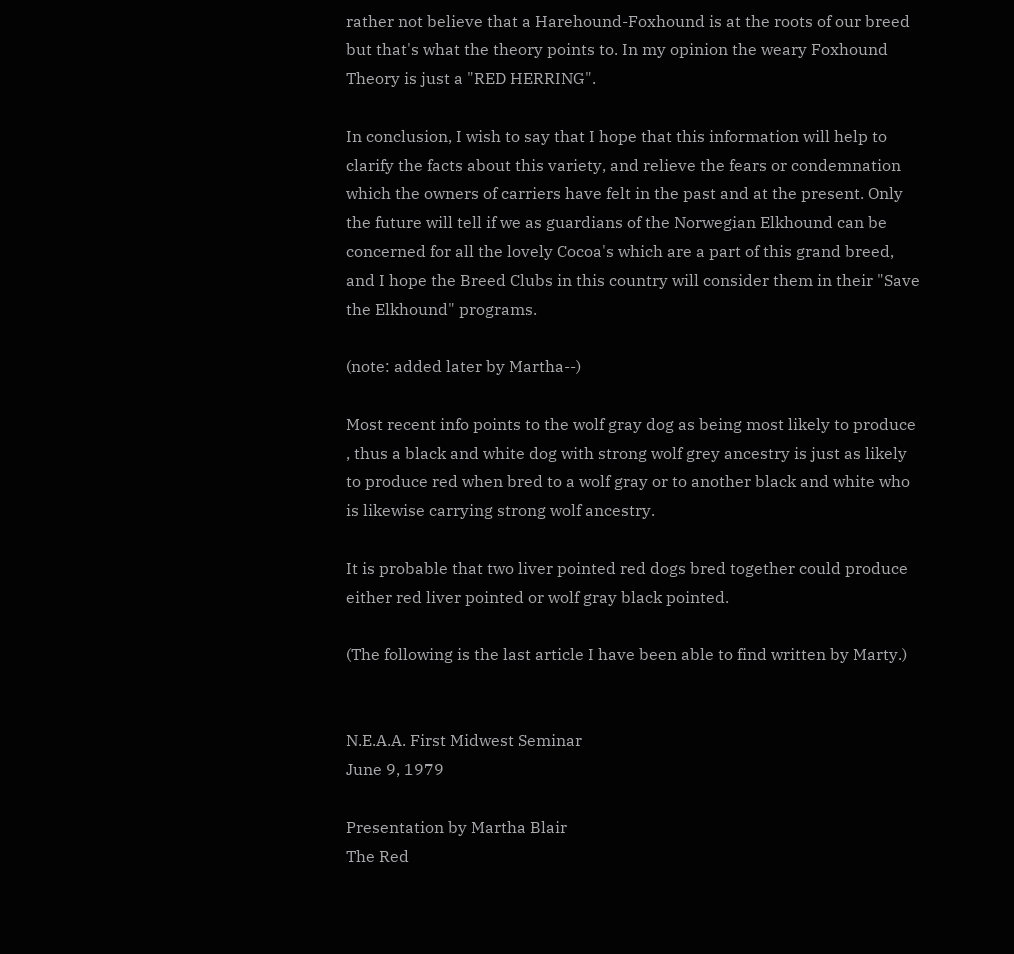rather not believe that a Harehound-Foxhound is at the roots of our breed but that's what the theory points to. In my opinion the weary Foxhound Theory is just a "RED HERRING".

In conclusion, I wish to say that I hope that this information will help to clarify the facts about this variety, and relieve the fears or condemnation which the owners of carriers have felt in the past and at the present. Only the future will tell if we as guardians of the Norwegian Elkhound can be concerned for all the lovely Cocoa's which are a part of this grand breed, and I hope the Breed Clubs in this country will consider them in their "Save the Elkhound" programs.

(note: added later by Martha--)

Most recent info points to the wolf gray dog as being most likely to produce
, thus a black and white dog with strong wolf grey ancestry is just as likely to produce red when bred to a wolf gray or to another black and white who is likewise carrying strong wolf ancestry.

It is probable that two liver pointed red dogs bred together could produce either red liver pointed or wolf gray black pointed.

(The following is the last article I have been able to find written by Marty.)


N.E.A.A. First Midwest Seminar
June 9, 1979

Presentation by Martha Blair
The Red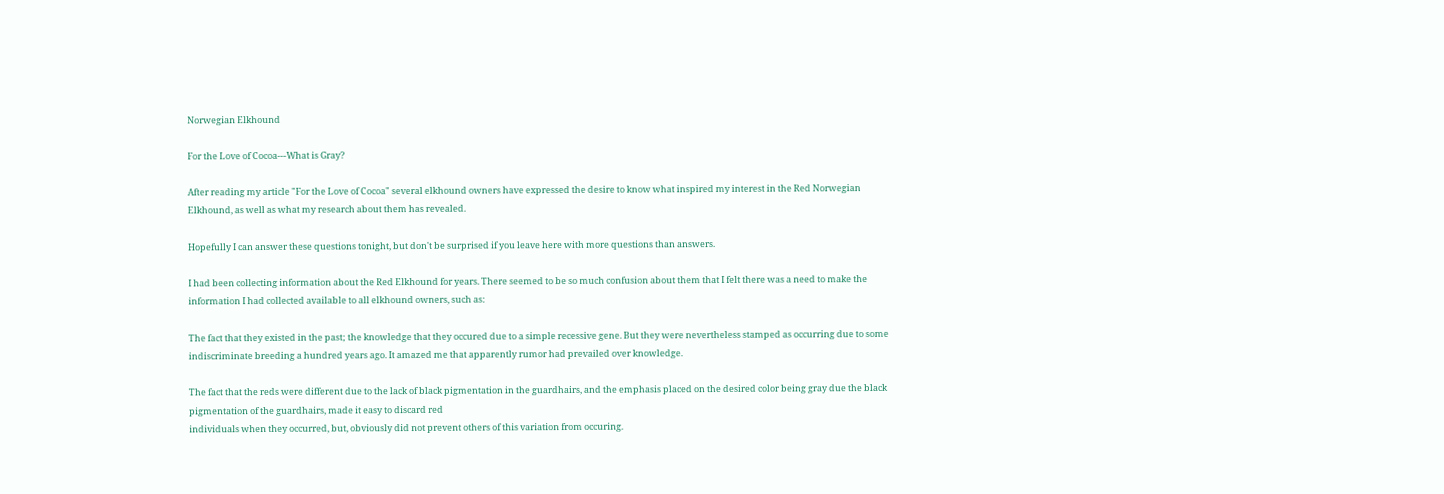Norwegian Elkhound

For the Love of Cocoa---What is Gray?

After reading my article "For the Love of Cocoa" several elkhound owners have expressed the desire to know what inspired my interest in the Red Norwegian Elkhound, as well as what my research about them has revealed.

Hopefully I can answer these questions tonight, but don't be surprised if you leave here with more questions than answers.

I had been collecting information about the Red Elkhound for years. There seemed to be so much confusion about them that I felt there was a need to make the information I had collected available to all elkhound owners, such as:

The fact that they existed in the past; the knowledge that they occured due to a simple recessive gene. But they were nevertheless stamped as occurring due to some indiscriminate breeding a hundred years ago. It amazed me that apparently rumor had prevailed over knowledge.

The fact that the reds were different due to the lack of black pigmentation in the guardhairs, and the emphasis placed on the desired color being gray due the black pigmentation of the guardhairs, made it easy to discard red
individuals when they occurred, but, obviously did not prevent others of this variation from occuring.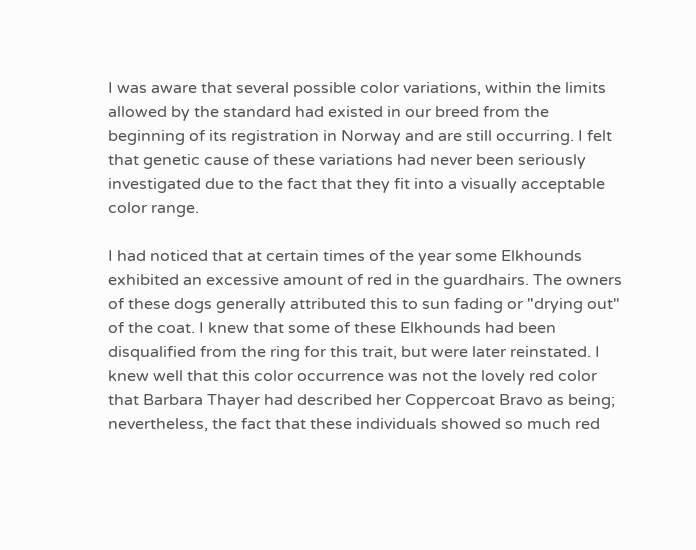I was aware that several possible color variations, within the limits allowed by the standard had existed in our breed from the beginning of its registration in Norway and are still occurring. I felt that genetic cause of these variations had never been seriously investigated due to the fact that they fit into a visually acceptable color range.

I had noticed that at certain times of the year some Elkhounds exhibited an excessive amount of red in the guardhairs. The owners of these dogs generally attributed this to sun fading or "drying out" of the coat. I knew that some of these Elkhounds had been disqualified from the ring for this trait, but were later reinstated. I knew well that this color occurrence was not the lovely red color that Barbara Thayer had described her Coppercoat Bravo as being; nevertheless, the fact that these individuals showed so much red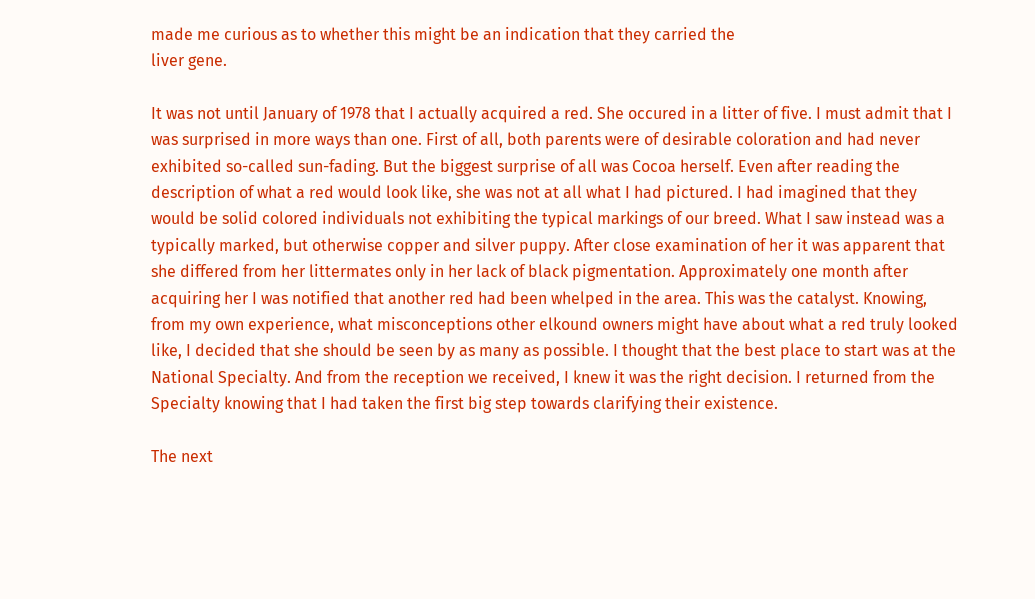made me curious as to whether this might be an indication that they carried the
liver gene.

It was not until January of 1978 that I actually acquired a red. She occured in a litter of five. I must admit that I was surprised in more ways than one. First of all, both parents were of desirable coloration and had never exhibited so-called sun-fading. But the biggest surprise of all was Cocoa herself. Even after reading the description of what a red would look like, she was not at all what I had pictured. I had imagined that they would be solid colored individuals not exhibiting the typical markings of our breed. What I saw instead was a typically marked, but otherwise copper and silver puppy. After close examination of her it was apparent that she differed from her littermates only in her lack of black pigmentation. Approximately one month after acquiring her I was notified that another red had been whelped in the area. This was the catalyst. Knowing, from my own experience, what misconceptions other elkound owners might have about what a red truly looked like, I decided that she should be seen by as many as possible. I thought that the best place to start was at the National Specialty. And from the reception we received, I knew it was the right decision. I returned from the Specialty knowing that I had taken the first big step towards clarifying their existence.

The next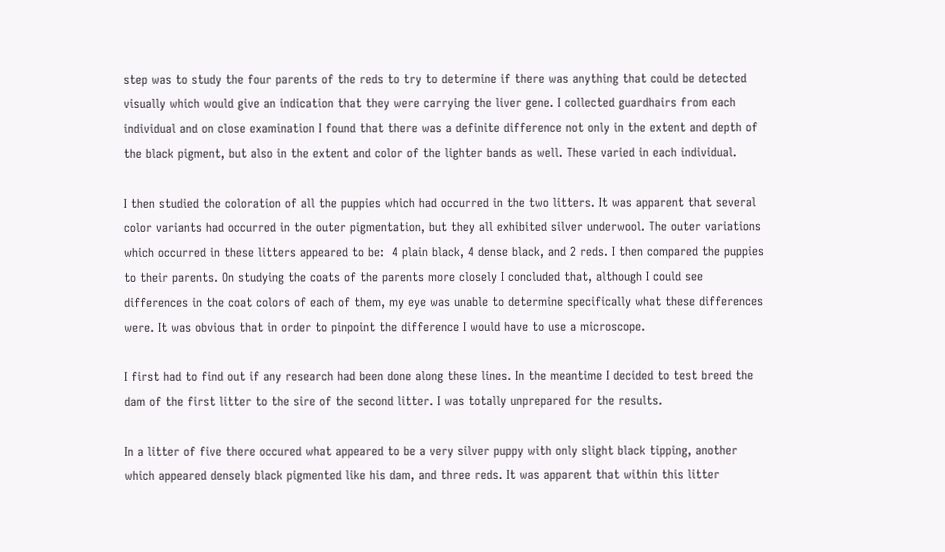step was to study the four parents of the reds to try to determine if there was anything that could be detected visually which would give an indication that they were carrying the liver gene. I collected guardhairs from each individual and on close examination I found that there was a definite difference not only in the extent and depth of the black pigment, but also in the extent and color of the lighter bands as well. These varied in each individual.

I then studied the coloration of all the puppies which had occurred in the two litters. It was apparent that several color variants had occurred in the outer pigmentation, but they all exhibited silver underwool. The outer variations which occurred in these litters appeared to be:  4 plain black, 4 dense black, and 2 reds. I then compared the puppies to their parents. On studying the coats of the parents more closely I concluded that, although I could see differences in the coat colors of each of them, my eye was unable to determine specifically what these differences were. It was obvious that in order to pinpoint the difference I would have to use a microscope.

I first had to find out if any research had been done along these lines. In the meantime I decided to test breed the dam of the first litter to the sire of the second litter. I was totally unprepared for the results.

In a litter of five there occured what appeared to be a very silver puppy with only slight black tipping, another which appeared densely black pigmented like his dam, and three reds. It was apparent that within this litter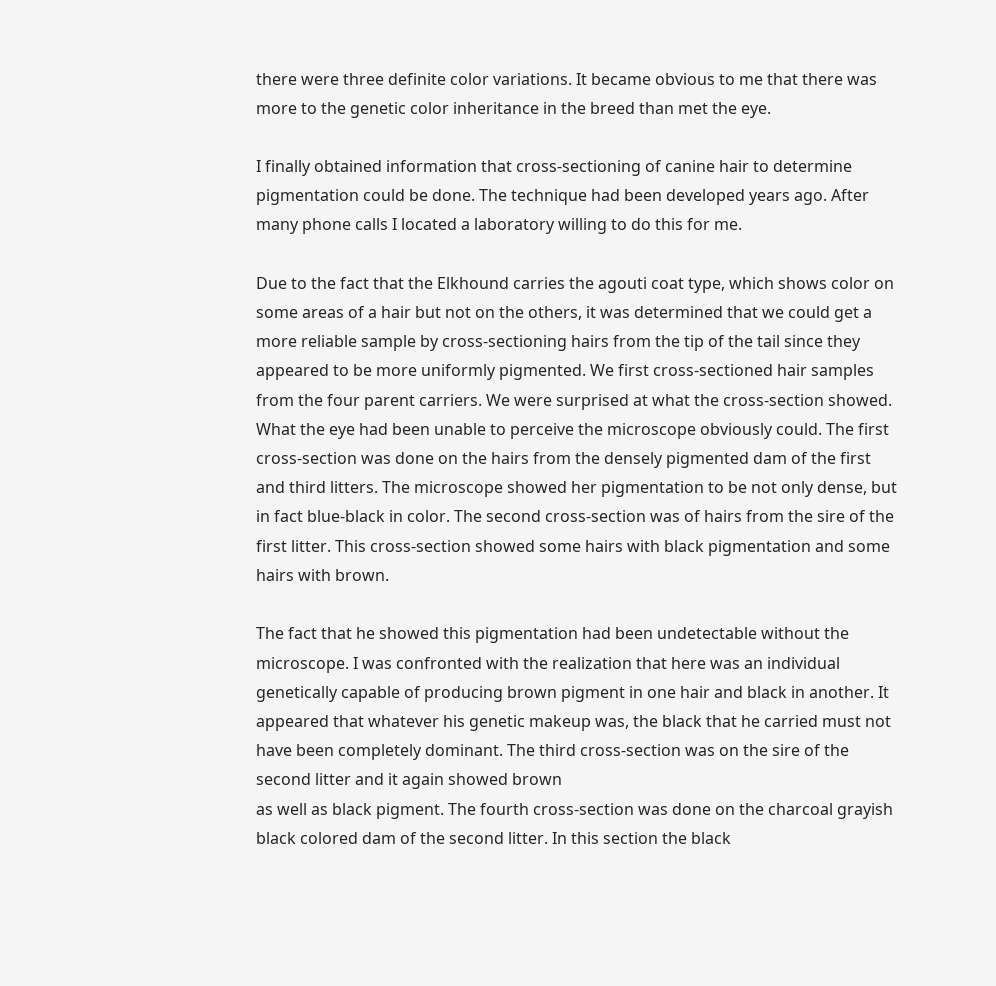there were three definite color variations. It became obvious to me that there was more to the genetic color inheritance in the breed than met the eye.

I finally obtained information that cross-sectioning of canine hair to determine pigmentation could be done. The technique had been developed years ago. After many phone calls I located a laboratory willing to do this for me.

Due to the fact that the Elkhound carries the agouti coat type, which shows color on some areas of a hair but not on the others, it was determined that we could get a more reliable sample by cross-sectioning hairs from the tip of the tail since they appeared to be more uniformly pigmented. We first cross-sectioned hair samples from the four parent carriers. We were surprised at what the cross-section showed. What the eye had been unable to perceive the microscope obviously could. The first cross-section was done on the hairs from the densely pigmented dam of the first and third litters. The microscope showed her pigmentation to be not only dense, but in fact blue-black in color. The second cross-section was of hairs from the sire of the first litter. This cross-section showed some hairs with black pigmentation and some hairs with brown.

The fact that he showed this pigmentation had been undetectable without the microscope. I was confronted with the realization that here was an individual genetically capable of producing brown pigment in one hair and black in another. It appeared that whatever his genetic makeup was, the black that he carried must not have been completely dominant. The third cross-section was on the sire of the second litter and it again showed brown
as well as black pigment. The fourth cross-section was done on the charcoal grayish black colored dam of the second litter. In this section the black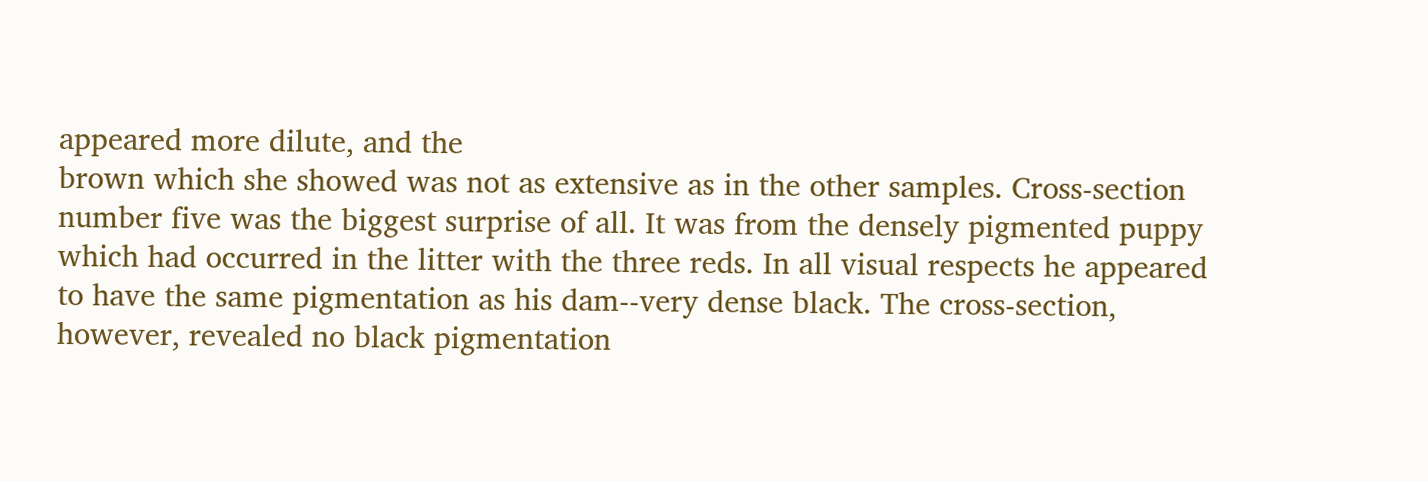appeared more dilute, and the
brown which she showed was not as extensive as in the other samples. Cross-section number five was the biggest surprise of all. It was from the densely pigmented puppy which had occurred in the litter with the three reds. In all visual respects he appeared to have the same pigmentation as his dam--very dense black. The cross-section, however, revealed no black pigmentation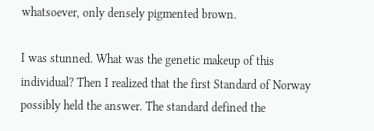whatsoever, only densely pigmented brown.

I was stunned. What was the genetic makeup of this individual? Then I realized that the first Standard of Norway possibly held the answer. The standard defined the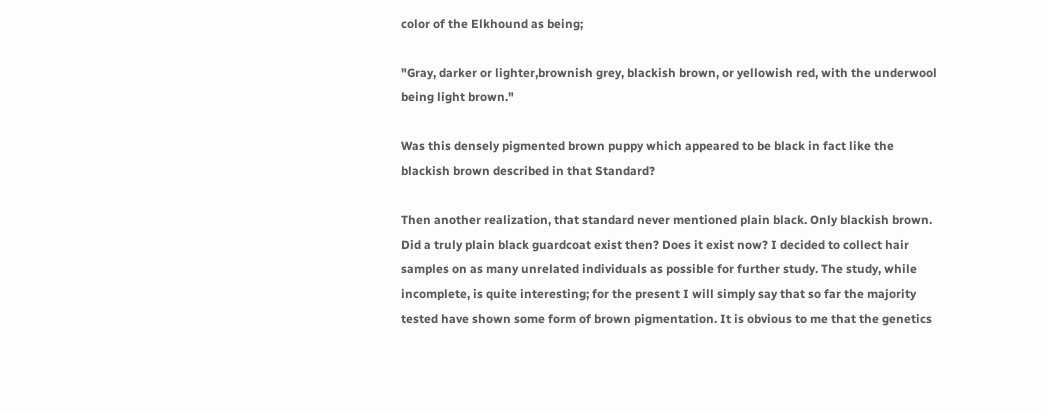color of the Elkhound as being;

"Gray, darker or lighter,brownish grey, blackish brown, or yellowish red, with the underwool being light brown."

Was this densely pigmented brown puppy which appeared to be black in fact like the blackish brown described in that Standard?

Then another realization, that standard never mentioned plain black. Only blackish brown. Did a truly plain black guardcoat exist then? Does it exist now? I decided to collect hair samples on as many unrelated individuals as possible for further study. The study, while incomplete, is quite interesting; for the present I will simply say that so far the majority tested have shown some form of brown pigmentation. It is obvious to me that the genetics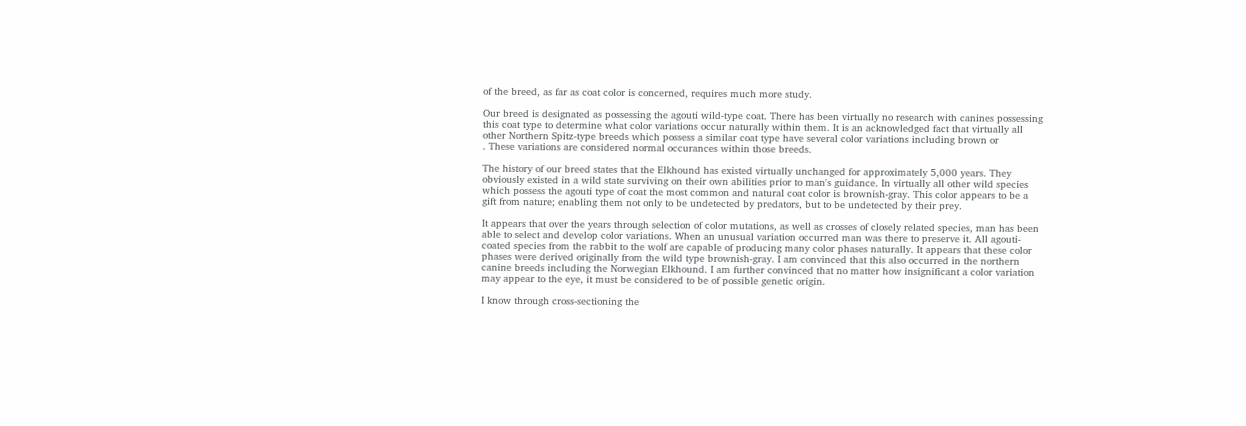of the breed, as far as coat color is concerned, requires much more study.

Our breed is designated as possessing the agouti wild-type coat. There has been virtually no research with canines possessing this coat type to determine what color variations occur naturally within them. It is an acknowledged fact that virtually all other Northern Spitz-type breeds which possess a similar coat type have several color variations including brown or
. These variations are considered normal occurances within those breeds.

The history of our breed states that the Elkhound has existed virtually unchanged for approximately 5,000 years. They obviously existed in a wild state surviving on their own abilities prior to man's guidance. In virtually all other wild species which possess the agouti type of coat the most common and natural coat color is brownish-gray. This color appears to be a gift from nature; enabling them not only to be undetected by predators, but to be undetected by their prey.

It appears that over the years through selection of color mutations, as well as crosses of closely related species, man has been able to select and develop color variations. When an unusual variation occurred man was there to preserve it. All agouti-coated species from the rabbit to the wolf are capable of producing many color phases naturally. It appears that these color phases were derived originally from the wild type brownish-gray. I am convinced that this also occurred in the northern canine breeds including the Norwegian Elkhound. I am further convinced that no matter how insignificant a color variation may appear to the eye, it must be considered to be of possible genetic origin.

I know through cross-sectioning the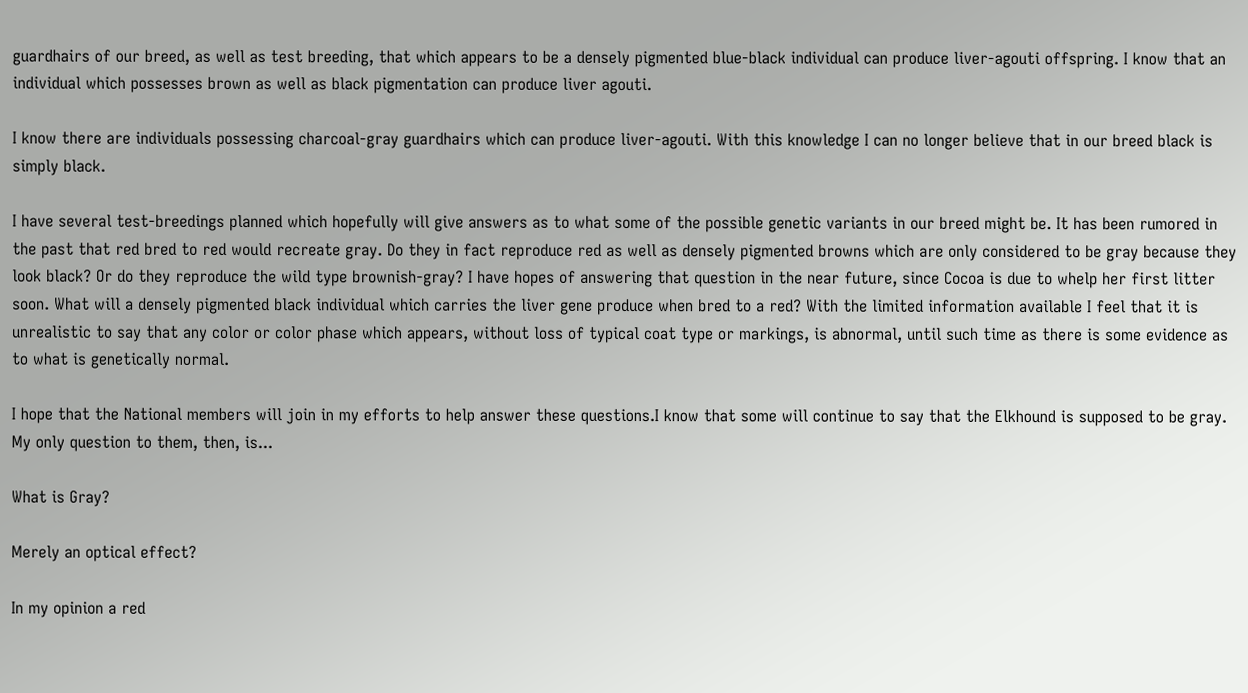guardhairs of our breed, as well as test breeding, that which appears to be a densely pigmented blue-black individual can produce liver-agouti offspring. I know that an individual which possesses brown as well as black pigmentation can produce liver agouti.

I know there are individuals possessing charcoal-gray guardhairs which can produce liver-agouti. With this knowledge I can no longer believe that in our breed black is simply black.

I have several test-breedings planned which hopefully will give answers as to what some of the possible genetic variants in our breed might be. It has been rumored in the past that red bred to red would recreate gray. Do they in fact reproduce red as well as densely pigmented browns which are only considered to be gray because they look black? Or do they reproduce the wild type brownish-gray? I have hopes of answering that question in the near future, since Cocoa is due to whelp her first litter soon. What will a densely pigmented black individual which carries the liver gene produce when bred to a red? With the limited information available I feel that it is unrealistic to say that any color or color phase which appears, without loss of typical coat type or markings, is abnormal, until such time as there is some evidence as to what is genetically normal.

I hope that the National members will join in my efforts to help answer these questions.I know that some will continue to say that the Elkhound is supposed to be gray. My only question to them, then, is...

What is Gray?

Merely an optical effect?

In my opinion a red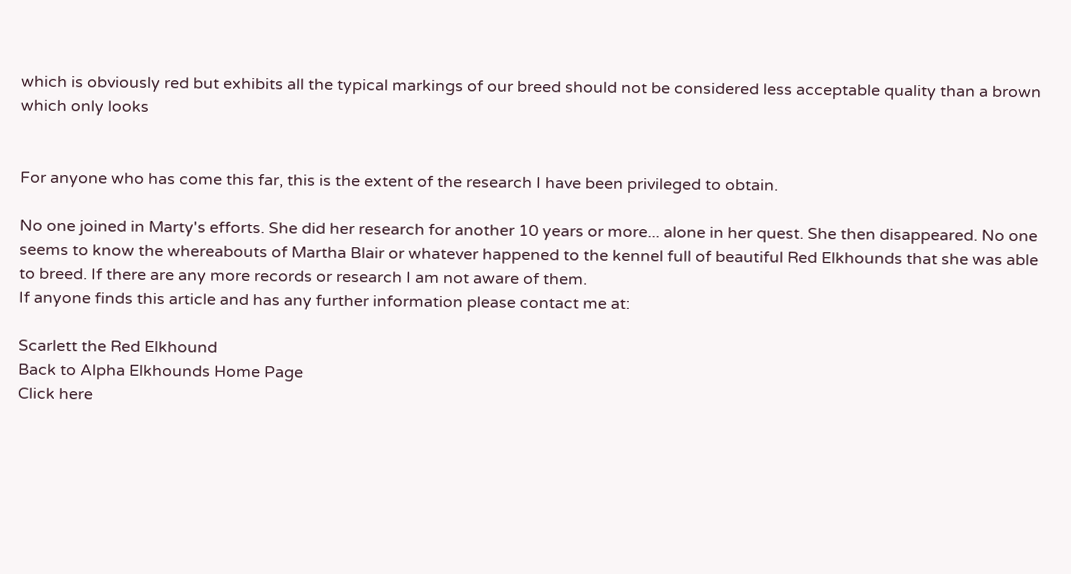which is obviously red but exhibits all the typical markings of our breed should not be considered less acceptable quality than a brown
which only looks


For anyone who has come this far, this is the extent of the research I have been privileged to obtain.

No one joined in Marty's efforts. She did her research for another 10 years or more... alone in her quest. She then disappeared. No one seems to know the whereabouts of Martha Blair or whatever happened to the kennel full of beautiful Red Elkhounds that she was able to breed. If there are any more records or research I am not aware of them.
If anyone finds this article and has any further information please contact me at:

Scarlett the Red Elkhound
Back to Alpha Elkhounds Home Page
Click here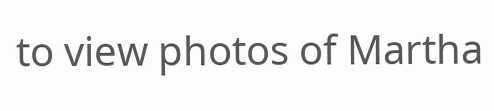to view photos of Martha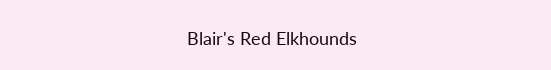Blair's Red Elkhounds